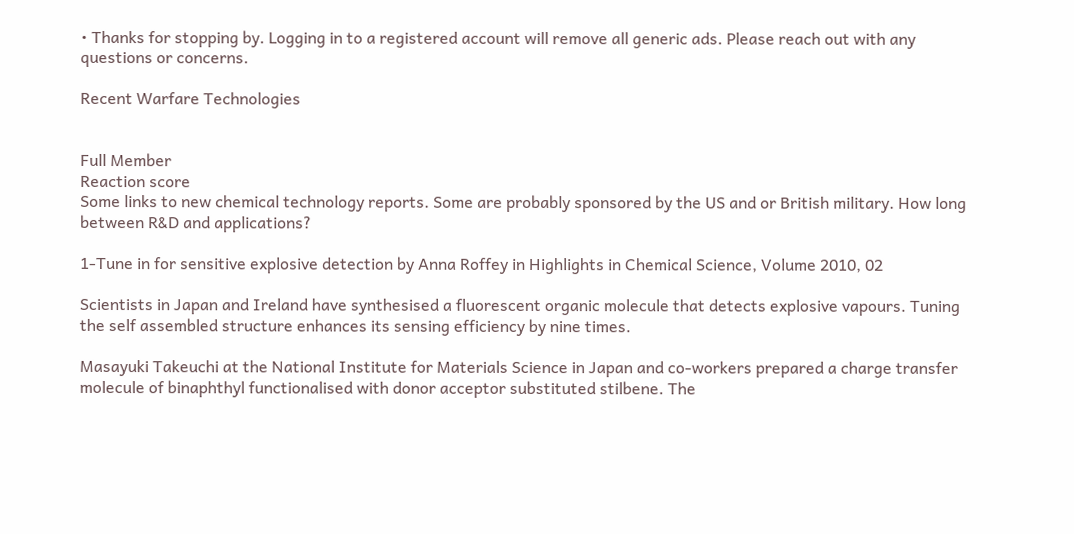• Thanks for stopping by. Logging in to a registered account will remove all generic ads. Please reach out with any questions or concerns.

Recent Warfare Technologies


Full Member
Reaction score
Some links to new chemical technology reports. Some are probably sponsored by the US and or British military. How long between R&D and applications?

1-Tune in for sensitive explosive detection by Anna Roffey in Highlights in Chemical Science, Volume 2010, 02

Scientists in Japan and Ireland have synthesised a fluorescent organic molecule that detects explosive vapours. Tuning the self assembled structure enhances its sensing efficiency by nine times.

Masayuki Takeuchi at the National Institute for Materials Science in Japan and co-workers prepared a charge transfer molecule of binaphthyl functionalised with donor acceptor substituted stilbene. The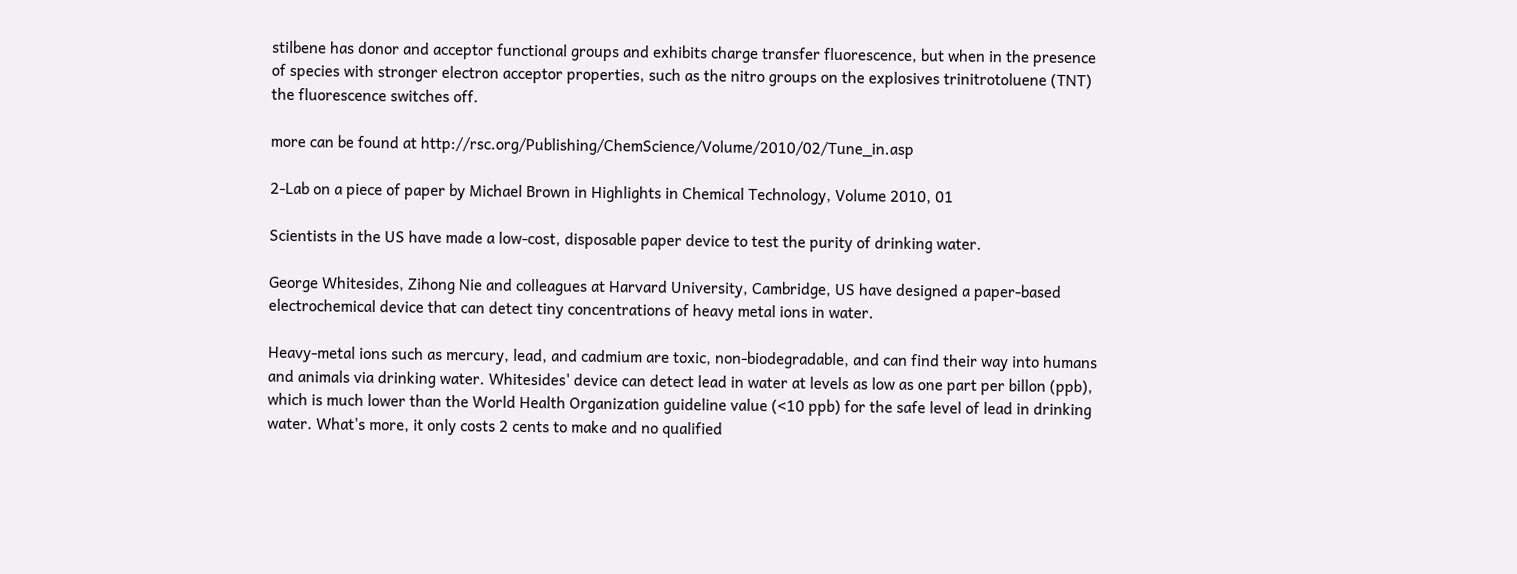stilbene has donor and acceptor functional groups and exhibits charge transfer fluorescence, but when in the presence of species with stronger electron acceptor properties, such as the nitro groups on the explosives trinitrotoluene (TNT) the fluorescence switches off.

more can be found at http://rsc.org/Publishing/ChemScience/Volume/2010/02/Tune_in.asp

2-Lab on a piece of paper by Michael Brown in Highlights in Chemical Technology, Volume 2010, 01

Scientists in the US have made a low-cost, disposable paper device to test the purity of drinking water.

George Whitesides, Zihong Nie and colleagues at Harvard University, Cambridge, US have designed a paper-based electrochemical device that can detect tiny concentrations of heavy metal ions in water.

Heavy-metal ions such as mercury, lead, and cadmium are toxic, non-biodegradable, and can find their way into humans and animals via drinking water. Whitesides' device can detect lead in water at levels as low as one part per billon (ppb), which is much lower than the World Health Organization guideline value (<10 ppb) for the safe level of lead in drinking water. What's more, it only costs 2 cents to make and no qualified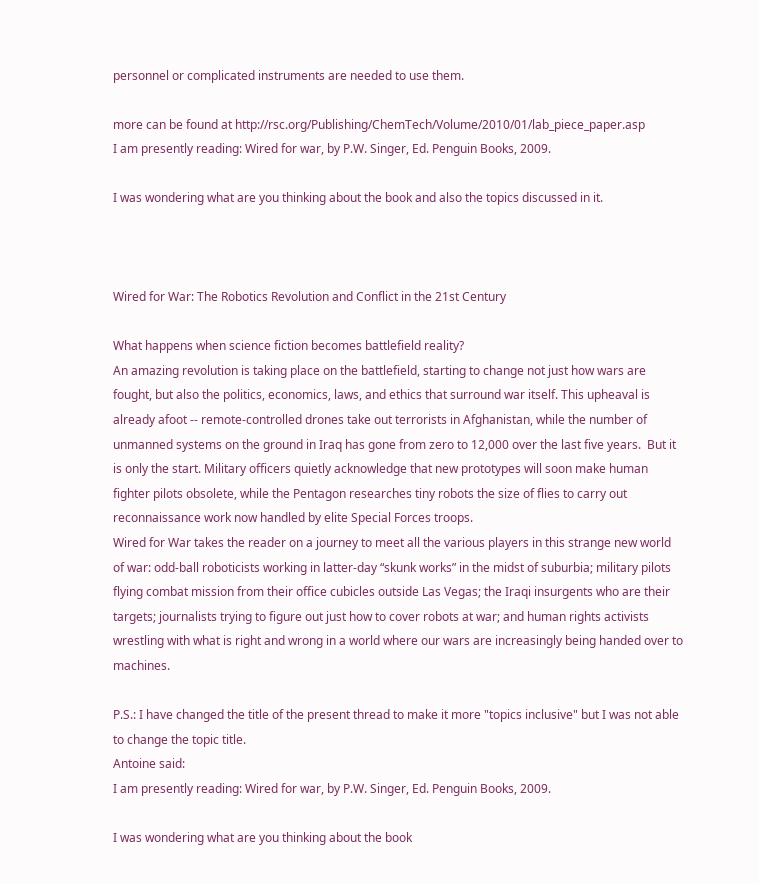personnel or complicated instruments are needed to use them.

more can be found at http://rsc.org/Publishing/ChemTech/Volume/2010/01/lab_piece_paper.asp
I am presently reading: Wired for war, by P.W. Singer, Ed. Penguin Books, 2009.

I was wondering what are you thinking about the book and also the topics discussed in it.



Wired for War: The Robotics Revolution and Conflict in the 21st Century

What happens when science fiction becomes battlefield reality?
An amazing revolution is taking place on the battlefield, starting to change not just how wars are fought, but also the politics, economics, laws, and ethics that surround war itself. This upheaval is already afoot -- remote-controlled drones take out terrorists in Afghanistan, while the number of unmanned systems on the ground in Iraq has gone from zero to 12,000 over the last five years.  But it is only the start. Military officers quietly acknowledge that new prototypes will soon make human fighter pilots obsolete, while the Pentagon researches tiny robots the size of flies to carry out reconnaissance work now handled by elite Special Forces troops.
Wired for War takes the reader on a journey to meet all the various players in this strange new world of war: odd-ball roboticists working in latter-day “skunk works” in the midst of suburbia; military pilots flying combat mission from their office cubicles outside Las Vegas; the Iraqi insurgents who are their targets; journalists trying to figure out just how to cover robots at war; and human rights activists wrestling with what is right and wrong in a world where our wars are increasingly being handed over to machines.

P.S.: I have changed the title of the present thread to make it more "topics inclusive" but I was not able to change the topic title.
Antoine said:
I am presently reading: Wired for war, by P.W. Singer, Ed. Penguin Books, 2009.

I was wondering what are you thinking about the book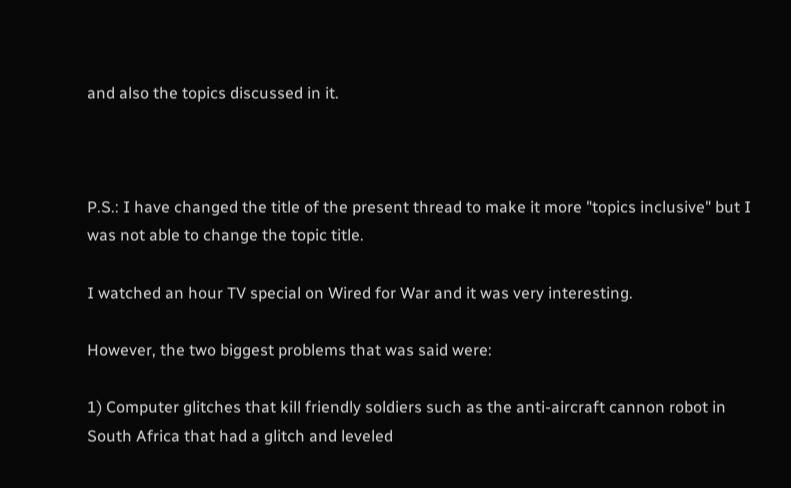and also the topics discussed in it.



P.S.: I have changed the title of the present thread to make it more "topics inclusive" but I was not able to change the topic title.

I watched an hour TV special on Wired for War and it was very interesting.

However, the two biggest problems that was said were:

1) Computer glitches that kill friendly soldiers such as the anti-aircraft cannon robot in South Africa that had a glitch and leveled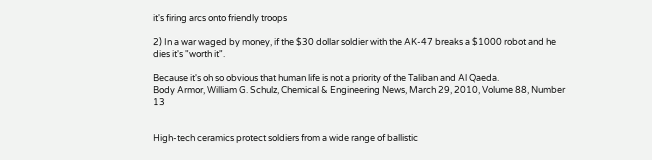it's firing arcs onto friendly troops

2) In a war waged by money, if the $30 dollar soldier with the AK-47 breaks a $1000 robot and he dies it's "worth it".

Because it's oh so obvious that human life is not a priority of the Taliban and Al Qaeda.
Body Armor, William G. Schulz, Chemical & Engineering News, March 29, 2010, Volume 88, Number 13


High-tech ceramics protect soldiers from a wide range of ballistic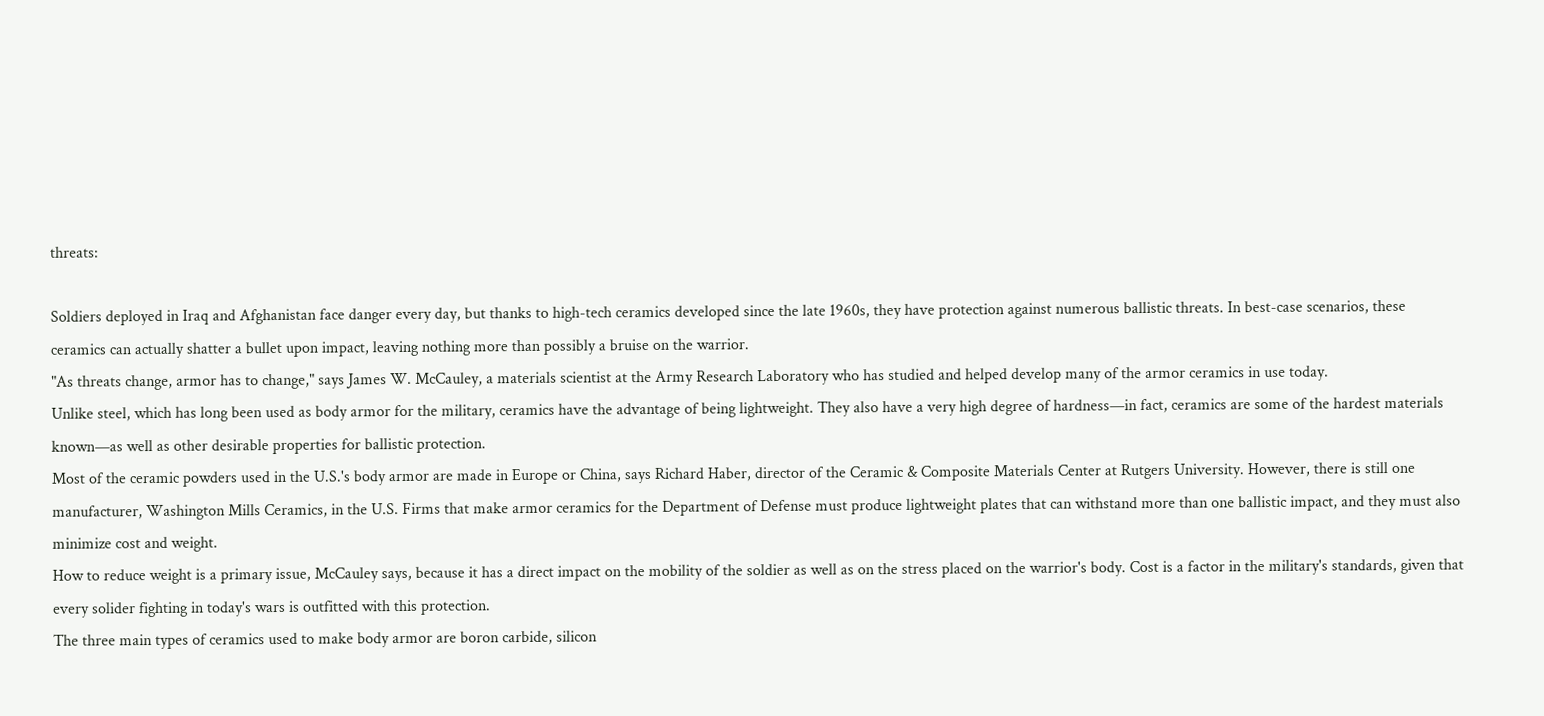threats:

Soldiers deployed in Iraq and Afghanistan face danger every day, but thanks to high-tech ceramics developed since the late 1960s, they have protection against numerous ballistic threats. In best-case scenarios, these ceramics can actually shatter a bullet upon impact, leaving nothing more than possibly a bruise on the warrior.
"As threats change, armor has to change," says James W. McCauley, a materials scientist at the Army Research Laboratory who has studied and helped develop many of the armor ceramics in use today.
Unlike steel, which has long been used as body armor for the military, ceramics have the advantage of being lightweight. They also have a very high degree of hardness—in fact, ceramics are some of the hardest materials known—as well as other desirable properties for ballistic protection.
Most of the ceramic powders used in the U.S.'s body armor are made in Europe or China, says Richard Haber, director of the Ceramic & Composite Materials Center at Rutgers University. However, there is still one manufacturer, Washington Mills Ceramics, in the U.S. Firms that make armor ceramics for the Department of Defense must produce lightweight plates that can withstand more than one ballistic impact, and they must also minimize cost and weight.
How to reduce weight is a primary issue, McCauley says, because it has a direct impact on the mobility of the soldier as well as on the stress placed on the warrior's body. Cost is a factor in the military's standards, given that every solider fighting in today's wars is outfitted with this protection.
The three main types of ceramics used to make body armor are boron carbide, silicon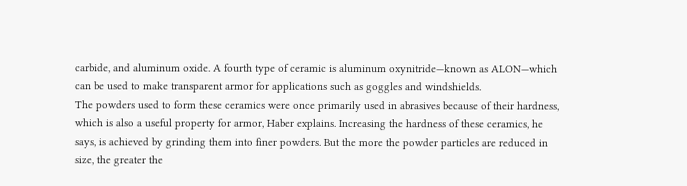carbide, and aluminum oxide. A fourth type of ceramic is aluminum oxynitride—known as ALON—which can be used to make transparent armor for applications such as goggles and windshields.
The powders used to form these ceramics were once primarily used in abrasives because of their hardness, which is also a useful property for armor, Haber explains. Increasing the hardness of these ceramics, he says, is achieved by grinding them into finer powders. But the more the powder particles are reduced in size, the greater the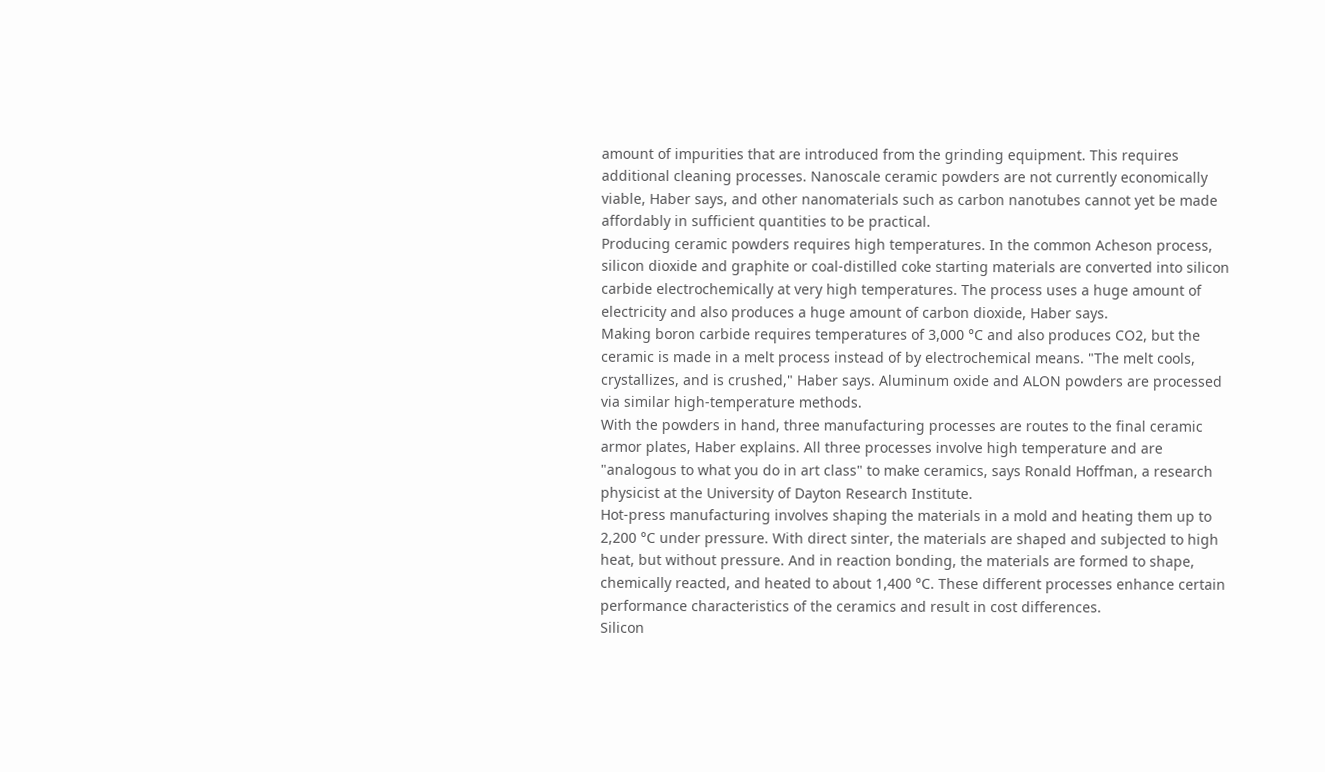amount of impurities that are introduced from the grinding equipment. This requires additional cleaning processes. Nanoscale ceramic powders are not currently economically viable, Haber says, and other nanomaterials such as carbon nanotubes cannot yet be made affordably in sufficient quantities to be practical.
Producing ceramic powders requires high temperatures. In the common Acheson process, silicon dioxide and graphite or coal-distilled coke starting materials are converted into silicon carbide electrochemically at very high temperatures. The process uses a huge amount of electricity and also produces a huge amount of carbon dioxide, Haber says.
Making boron carbide requires temperatures of 3,000 °C and also produces CO2, but the ceramic is made in a melt process instead of by electrochemical means. "The melt cools, crystallizes, and is crushed," Haber says. Aluminum oxide and ALON powders are processed via similar high-temperature methods.
With the powders in hand, three manufacturing processes are routes to the final ceramic armor plates, Haber explains. All three processes involve high temperature and are "analogous to what you do in art class" to make ceramics, says Ronald Hoffman, a research physicist at the University of Dayton Research Institute.
Hot-press manufacturing involves shaping the materials in a mold and heating them up to 2,200 °C under pressure. With direct sinter, the materials are shaped and subjected to high heat, but without pressure. And in reaction bonding, the materials are formed to shape, chemically reacted, and heated to about 1,400 °C. These different processes enhance certain performance characteristics of the ceramics and result in cost differences.
Silicon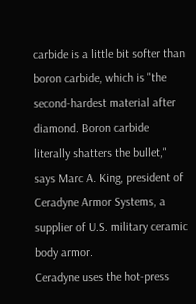carbide is a little bit softer than boron carbide, which is "the second-hardest material after diamond. Boron carbide literally shatters the bullet," says Marc A. King, president of Ceradyne Armor Systems, a supplier of U.S. military ceramic body armor.
Ceradyne uses the hot-press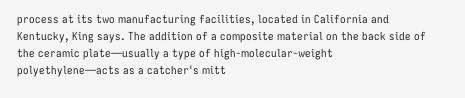process at its two manufacturing facilities, located in California and Kentucky, King says. The addition of a composite material on the back side of the ceramic plate—usually a type of high-molecular-weight polyethylene—acts as a catcher's mitt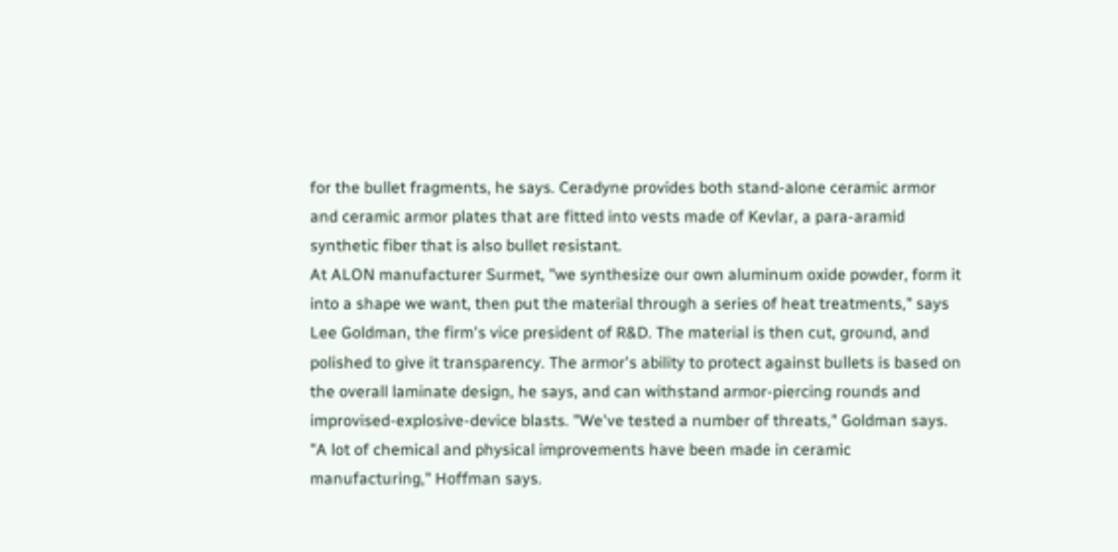for the bullet fragments, he says. Ceradyne provides both stand-alone ceramic armor and ceramic armor plates that are fitted into vests made of Kevlar, a para-aramid synthetic fiber that is also bullet resistant.
At ALON manufacturer Surmet, "we synthesize our own aluminum oxide powder, form it into a shape we want, then put the material through a series of heat treatments," says Lee Goldman, the firm's vice president of R&D. The material is then cut, ground, and polished to give it transparency. The armor's ability to protect against bullets is based on the overall laminate design, he says, and can withstand armor-piercing rounds and improvised-explosive-device blasts. "We've tested a number of threats," Goldman says.
"A lot of chemical and physical improvements have been made in ceramic manufacturing," Hoffman says.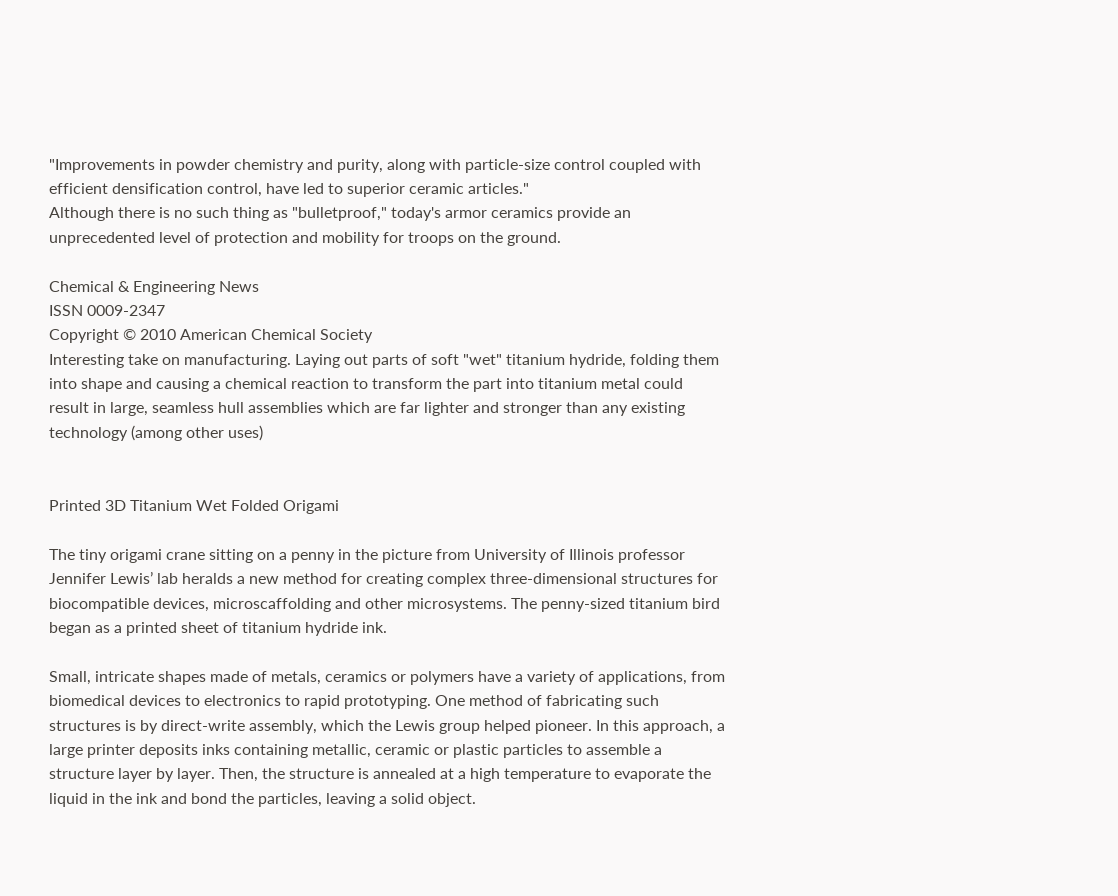"Improvements in powder chemistry and purity, along with particle-size control coupled with efficient densification control, have led to superior ceramic articles."
Although there is no such thing as "bulletproof," today's armor ceramics provide an unprecedented level of protection and mobility for troops on the ground.

Chemical & Engineering News
ISSN 0009-2347
Copyright © 2010 American Chemical Society
Interesting take on manufacturing. Laying out parts of soft "wet" titanium hydride, folding them into shape and causing a chemical reaction to transform the part into titanium metal could result in large, seamless hull assemblies which are far lighter and stronger than any existing technology (among other uses)


Printed 3D Titanium Wet Folded Origami

The tiny origami crane sitting on a penny in the picture from University of Illinois professor Jennifer Lewis’ lab heralds a new method for creating complex three-dimensional structures for biocompatible devices, microscaffolding and other microsystems. The penny-sized titanium bird began as a printed sheet of titanium hydride ink.

Small, intricate shapes made of metals, ceramics or polymers have a variety of applications, from biomedical devices to electronics to rapid prototyping. One method of fabricating such structures is by direct-write assembly, which the Lewis group helped pioneer. In this approach, a large printer deposits inks containing metallic, ceramic or plastic particles to assemble a structure layer by layer. Then, the structure is annealed at a high temperature to evaporate the liquid in the ink and bond the particles, leaving a solid object.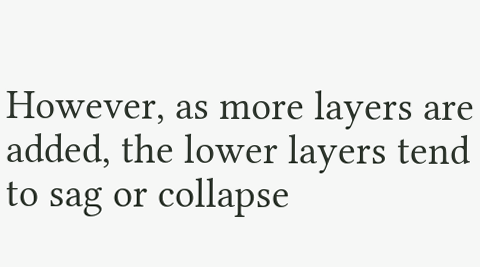However, as more layers are added, the lower layers tend to sag or collapse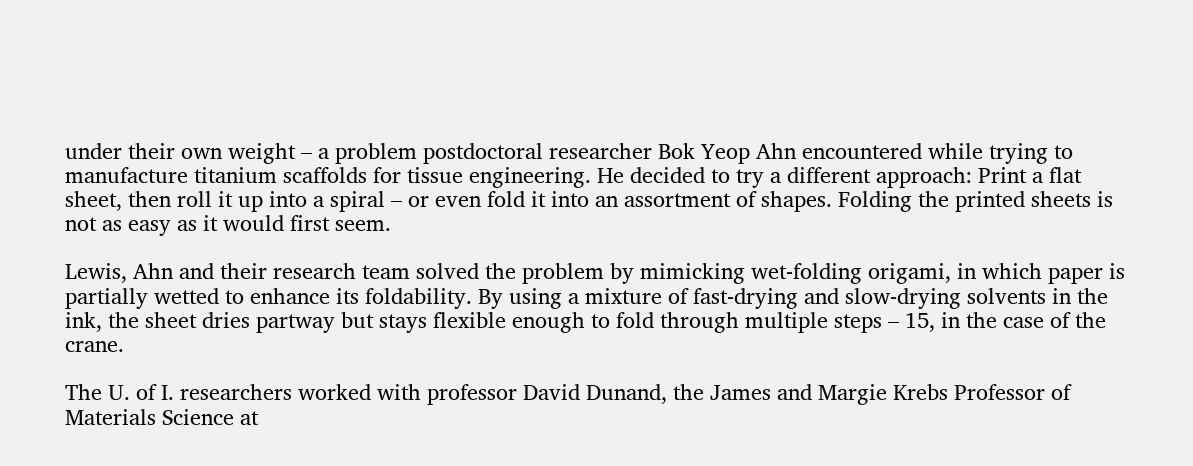under their own weight – a problem postdoctoral researcher Bok Yeop Ahn encountered while trying to manufacture titanium scaffolds for tissue engineering. He decided to try a different approach: Print a flat sheet, then roll it up into a spiral – or even fold it into an assortment of shapes. Folding the printed sheets is not as easy as it would first seem.

Lewis, Ahn and their research team solved the problem by mimicking wet-folding origami, in which paper is partially wetted to enhance its foldability. By using a mixture of fast-drying and slow-drying solvents in the ink, the sheet dries partway but stays flexible enough to fold through multiple steps – 15, in the case of the crane.

The U. of I. researchers worked with professor David Dunand, the James and Margie Krebs Professor of Materials Science at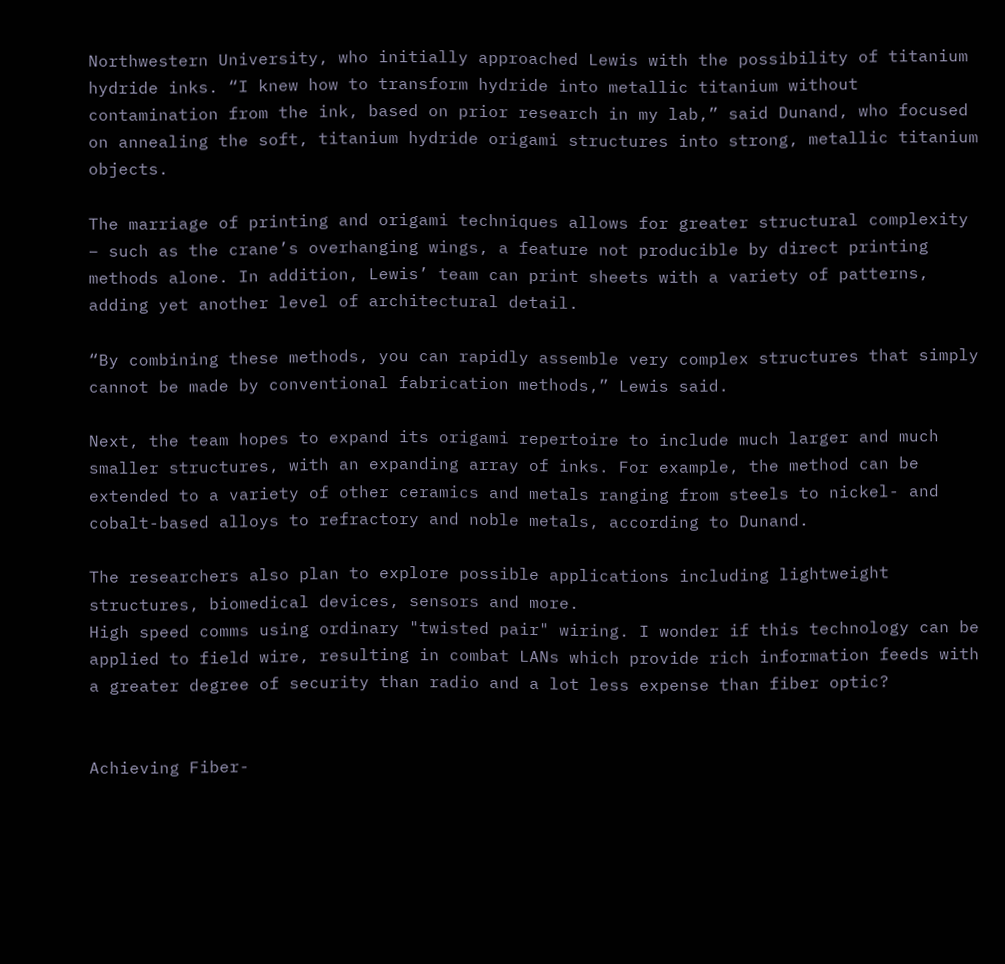Northwestern University, who initially approached Lewis with the possibility of titanium hydride inks. “I knew how to transform hydride into metallic titanium without contamination from the ink, based on prior research in my lab,” said Dunand, who focused on annealing the soft, titanium hydride origami structures into strong, metallic titanium objects.

The marriage of printing and origami techniques allows for greater structural complexity – such as the crane’s overhanging wings, a feature not producible by direct printing methods alone. In addition, Lewis’ team can print sheets with a variety of patterns, adding yet another level of architectural detail.

“By combining these methods, you can rapidly assemble very complex structures that simply cannot be made by conventional fabrication methods,” Lewis said.

Next, the team hopes to expand its origami repertoire to include much larger and much smaller structures, with an expanding array of inks. For example, the method can be extended to a variety of other ceramics and metals ranging from steels to nickel- and cobalt-based alloys to refractory and noble metals, according to Dunand.

The researchers also plan to explore possible applications including lightweight structures, biomedical devices, sensors and more.
High speed comms using ordinary "twisted pair" wiring. I wonder if this technology can be applied to field wire, resulting in combat LANs which provide rich information feeds with a greater degree of security than radio and a lot less expense than fiber optic?


Achieving Fiber-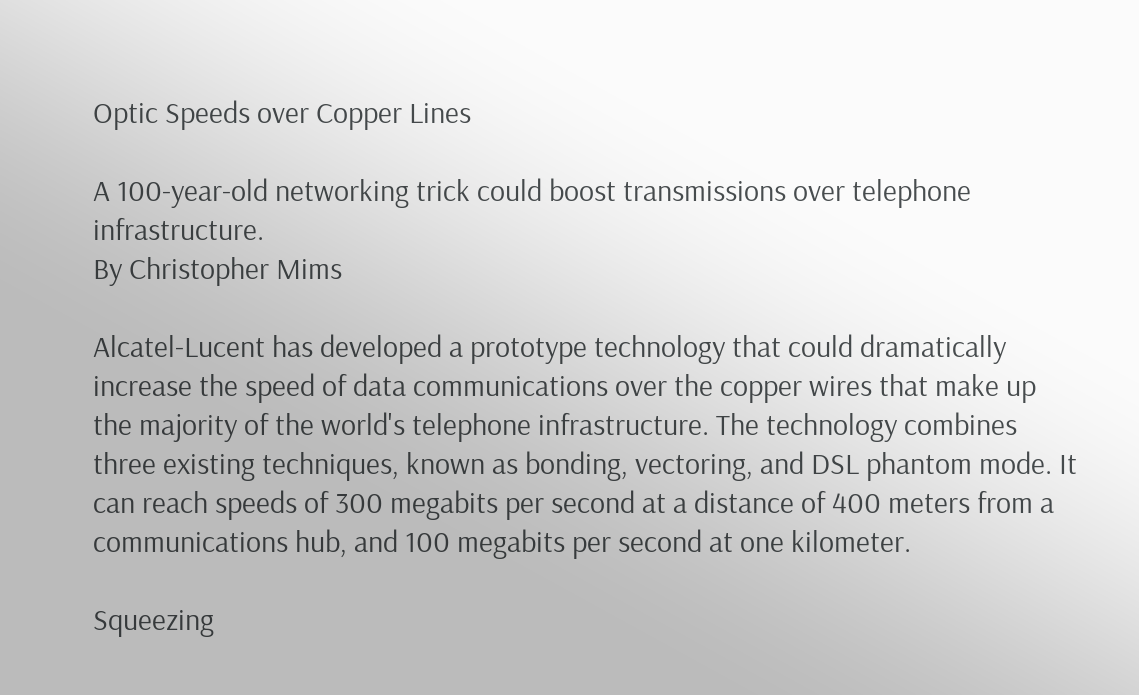Optic Speeds over Copper Lines

A 100-year-old networking trick could boost transmissions over telephone infrastructure.
By Christopher Mims

Alcatel-Lucent has developed a prototype technology that could dramatically increase the speed of data communications over the copper wires that make up the majority of the world's telephone infrastructure. The technology combines three existing techniques, known as bonding, vectoring, and DSL phantom mode. It can reach speeds of 300 megabits per second at a distance of 400 meters from a communications hub, and 100 megabits per second at one kilometer.

Squeezing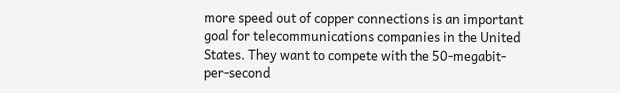more speed out of copper connections is an important goal for telecommunications companies in the United States. They want to compete with the 50-megabit-per-second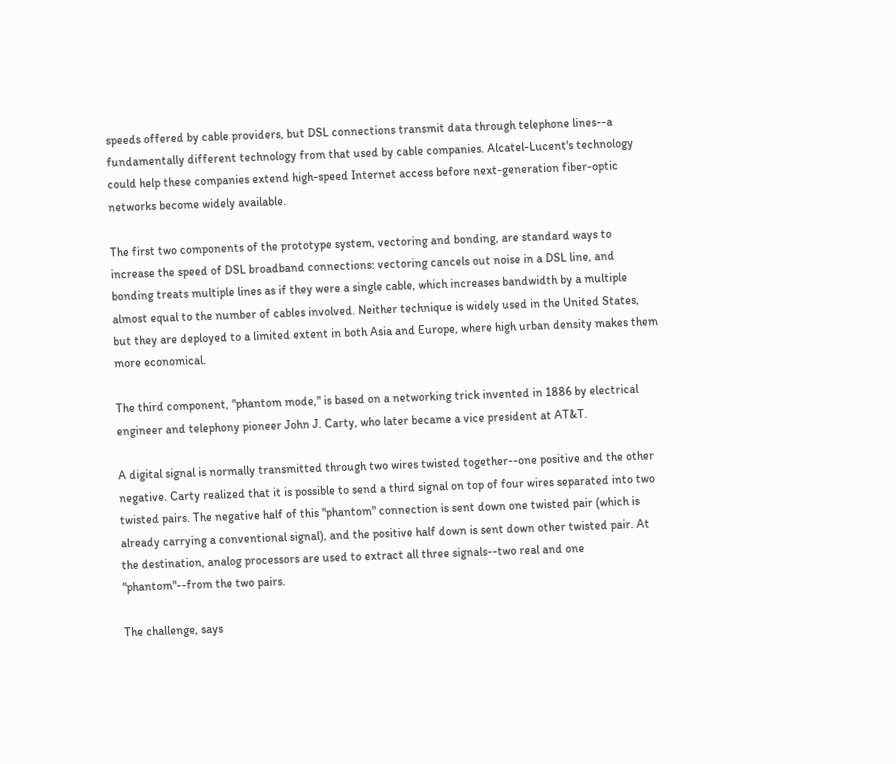speeds offered by cable providers, but DSL connections transmit data through telephone lines--a fundamentally different technology from that used by cable companies. Alcatel-Lucent's technology could help these companies extend high-speed Internet access before next-generation fiber-optic networks become widely available.

The first two components of the prototype system, vectoring and bonding, are standard ways to increase the speed of DSL broadband connections: vectoring cancels out noise in a DSL line, and bonding treats multiple lines as if they were a single cable, which increases bandwidth by a multiple almost equal to the number of cables involved. Neither technique is widely used in the United States, but they are deployed to a limited extent in both Asia and Europe, where high urban density makes them more economical.

The third component, "phantom mode," is based on a networking trick invented in 1886 by electrical engineer and telephony pioneer John J. Carty, who later became a vice president at AT&T.

A digital signal is normally transmitted through two wires twisted together--one positive and the other negative. Carty realized that it is possible to send a third signal on top of four wires separated into two twisted pairs. The negative half of this "phantom" connection is sent down one twisted pair (which is already carrying a conventional signal), and the positive half down is sent down other twisted pair. At the destination, analog processors are used to extract all three signals--two real and one "phantom"--from the two pairs.

The challenge, says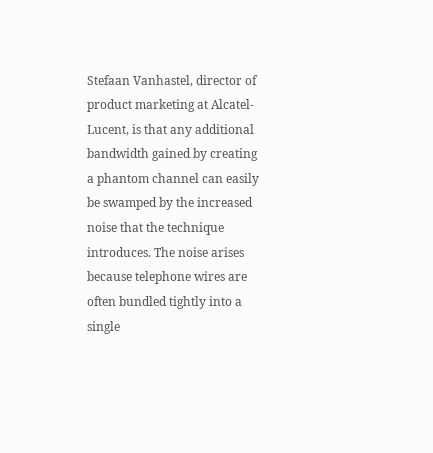Stefaan Vanhastel, director of product marketing at Alcatel-Lucent, is that any additional bandwidth gained by creating a phantom channel can easily be swamped by the increased noise that the technique introduces. The noise arises because telephone wires are often bundled tightly into a single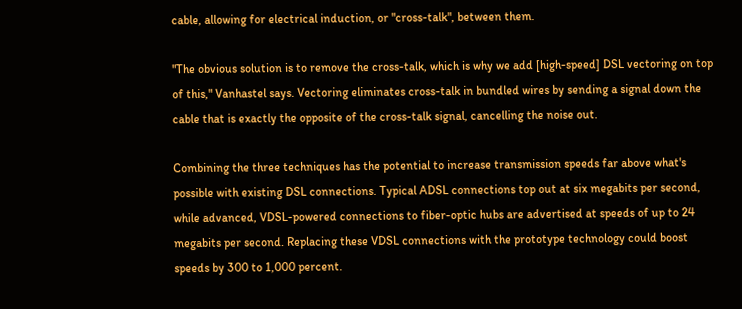cable, allowing for electrical induction, or "cross-talk", between them.

"The obvious solution is to remove the cross-talk, which is why we add [high-speed] DSL vectoring on top of this," Vanhastel says. Vectoring eliminates cross-talk in bundled wires by sending a signal down the cable that is exactly the opposite of the cross-talk signal, cancelling the noise out.

Combining the three techniques has the potential to increase transmission speeds far above what's possible with existing DSL connections. Typical ADSL connections top out at six megabits per second, while advanced, VDSL-powered connections to fiber-optic hubs are advertised at speeds of up to 24 megabits per second. Replacing these VDSL connections with the prototype technology could boost speeds by 300 to 1,000 percent.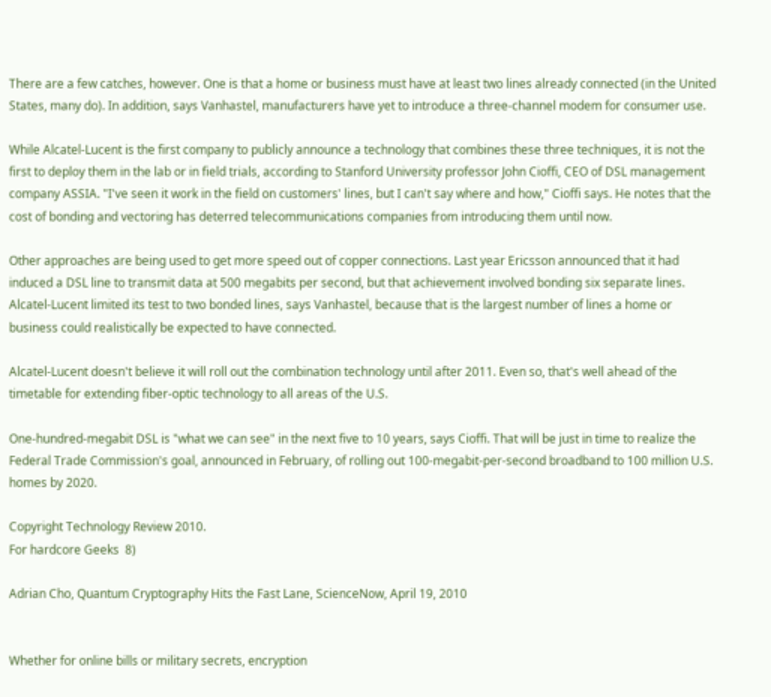There are a few catches, however. One is that a home or business must have at least two lines already connected (in the United States, many do). In addition, says Vanhastel, manufacturers have yet to introduce a three-channel modem for consumer use.

While Alcatel-Lucent is the first company to publicly announce a technology that combines these three techniques, it is not the first to deploy them in the lab or in field trials, according to Stanford University professor John Cioffi, CEO of DSL management company ASSIA. "I've seen it work in the field on customers' lines, but I can't say where and how," Cioffi says. He notes that the cost of bonding and vectoring has deterred telecommunications companies from introducing them until now.

Other approaches are being used to get more speed out of copper connections. Last year Ericsson announced that it had induced a DSL line to transmit data at 500 megabits per second, but that achievement involved bonding six separate lines. Alcatel-Lucent limited its test to two bonded lines, says Vanhastel, because that is the largest number of lines a home or business could realistically be expected to have connected.

Alcatel-Lucent doesn't believe it will roll out the combination technology until after 2011. Even so, that's well ahead of the timetable for extending fiber-optic technology to all areas of the U.S.

One-hundred-megabit DSL is "what we can see" in the next five to 10 years, says Cioffi. That will be just in time to realize the Federal Trade Commission's goal, announced in February, of rolling out 100-megabit-per-second broadband to 100 million U.S. homes by 2020.

Copyright Technology Review 2010.
For hardcore Geeks  8)

Adrian Cho, Quantum Cryptography Hits the Fast Lane, ScienceNow, April 19, 2010


Whether for online bills or military secrets, encryption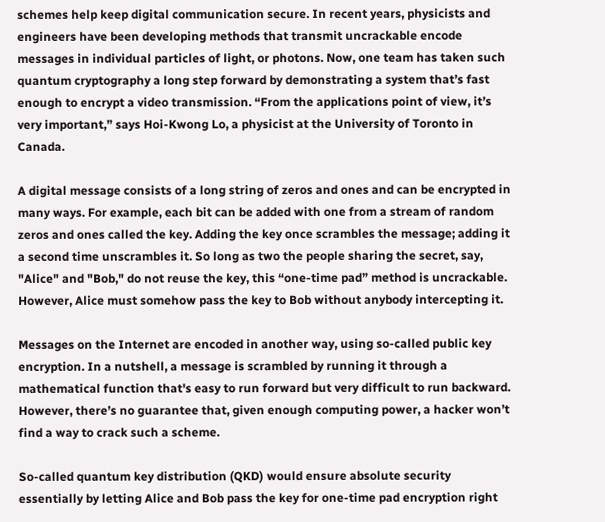schemes help keep digital communication secure. In recent years, physicists and engineers have been developing methods that transmit uncrackable encode messages in individual particles of light, or photons. Now, one team has taken such quantum cryptography a long step forward by demonstrating a system that’s fast enough to encrypt a video transmission. “From the applications point of view, it’s very important,” says Hoi-Kwong Lo, a physicist at the University of Toronto in Canada.

A digital message consists of a long string of zeros and ones and can be encrypted in many ways. For example, each bit can be added with one from a stream of random zeros and ones called the key. Adding the key once scrambles the message; adding it a second time unscrambles it. So long as two the people sharing the secret, say, "Alice" and "Bob," do not reuse the key, this “one-time pad” method is uncrackable. However, Alice must somehow pass the key to Bob without anybody intercepting it.

Messages on the Internet are encoded in another way, using so-called public key encryption. In a nutshell, a message is scrambled by running it through a mathematical function that's easy to run forward but very difficult to run backward. However, there’s no guarantee that, given enough computing power, a hacker won’t find a way to crack such a scheme.

So-called quantum key distribution (QKD) would ensure absolute security essentially by letting Alice and Bob pass the key for one-time pad encryption right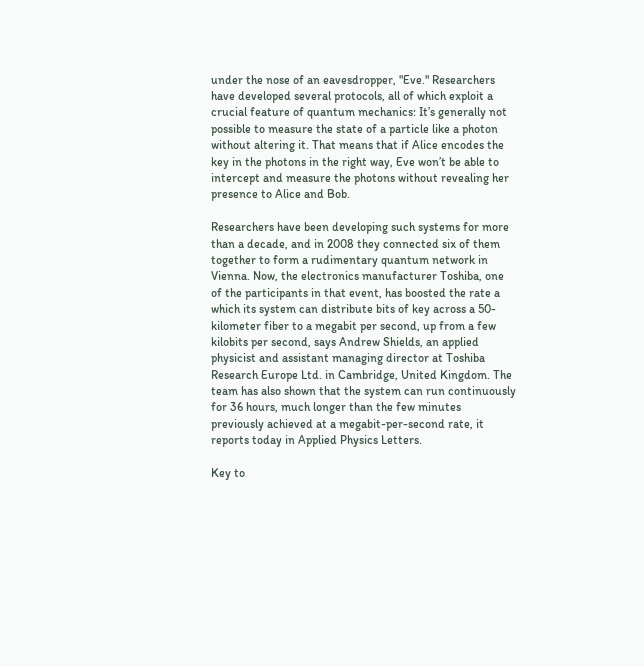under the nose of an eavesdropper, "Eve." Researchers have developed several protocols, all of which exploit a crucial feature of quantum mechanics: It’s generally not possible to measure the state of a particle like a photon without altering it. That means that if Alice encodes the key in the photons in the right way, Eve won’t be able to intercept and measure the photons without revealing her presence to Alice and Bob.

Researchers have been developing such systems for more than a decade, and in 2008 they connected six of them together to form a rudimentary quantum network in Vienna. Now, the electronics manufacturer Toshiba, one of the participants in that event, has boosted the rate a which its system can distribute bits of key across a 50-kilometer fiber to a megabit per second, up from a few kilobits per second, says Andrew Shields, an applied physicist and assistant managing director at Toshiba Research Europe Ltd. in Cambridge, United Kingdom. The team has also shown that the system can run continuously for 36 hours, much longer than the few minutes previously achieved at a megabit-per-second rate, it reports today in Applied Physics Letters.

Key to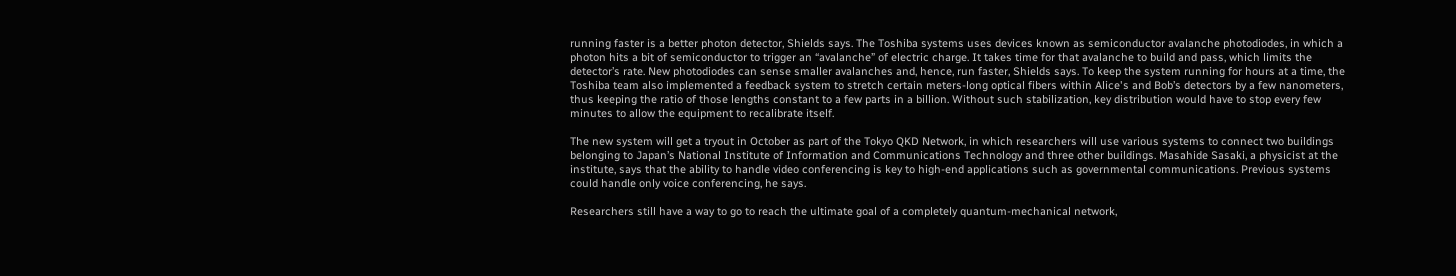running faster is a better photon detector, Shields says. The Toshiba systems uses devices known as semiconductor avalanche photodiodes, in which a photon hits a bit of semiconductor to trigger an “avalanche” of electric charge. It takes time for that avalanche to build and pass, which limits the detector’s rate. New photodiodes can sense smaller avalanches and, hence, run faster, Shields says. To keep the system running for hours at a time, the Toshiba team also implemented a feedback system to stretch certain meters-long optical fibers within Alice's and Bob’s detectors by a few nanometers, thus keeping the ratio of those lengths constant to a few parts in a billion. Without such stabilization, key distribution would have to stop every few minutes to allow the equipment to recalibrate itself.

The new system will get a tryout in October as part of the Tokyo QKD Network, in which researchers will use various systems to connect two buildings belonging to Japan’s National Institute of Information and Communications Technology and three other buildings. Masahide Sasaki, a physicist at the institute, says that the ability to handle video conferencing is key to high-end applications such as governmental communications. Previous systems could handle only voice conferencing, he says.

Researchers still have a way to go to reach the ultimate goal of a completely quantum-mechanical network,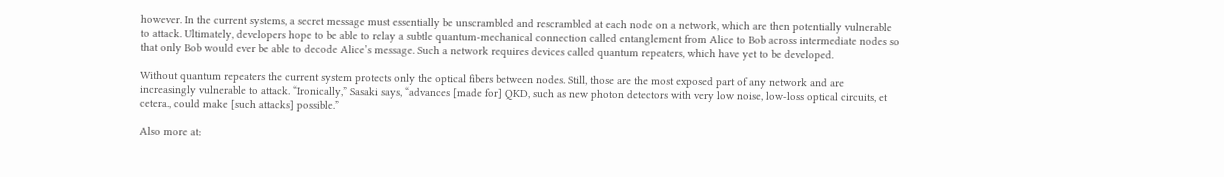however. In the current systems, a secret message must essentially be unscrambled and rescrambled at each node on a network, which are then potentially vulnerable to attack. Ultimately, developers hope to be able to relay a subtle quantum-mechanical connection called entanglement from Alice to Bob across intermediate nodes so that only Bob would ever be able to decode Alice’s message. Such a network requires devices called quantum repeaters, which have yet to be developed.

Without quantum repeaters the current system protects only the optical fibers between nodes. Still, those are the most exposed part of any network and are increasingly vulnerable to attack. “Ironically,” Sasaki says, “advances [made for] QKD, such as new photon detectors with very low noise, low-loss optical circuits, et cetera., could make [such attacks] possible.”

Also more at: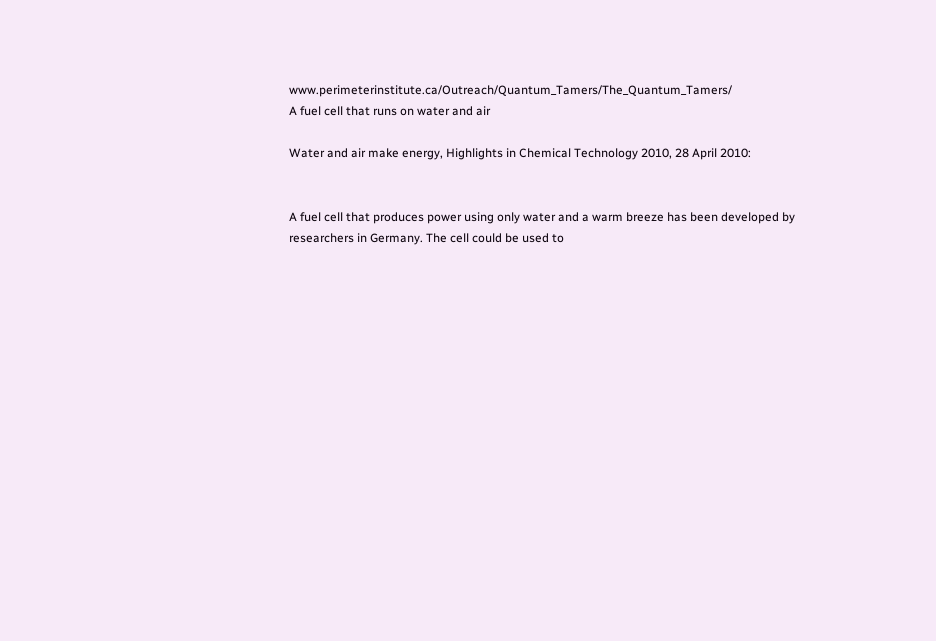www.perimeterinstitute.ca/Outreach/Quantum_Tamers/The_Quantum_Tamers/
A fuel cell that runs on water and air

Water and air make energy, Highlights in Chemical Technology 2010, 28 April 2010:


A fuel cell that produces power using only water and a warm breeze has been developed by researchers in Germany. The cell could be used to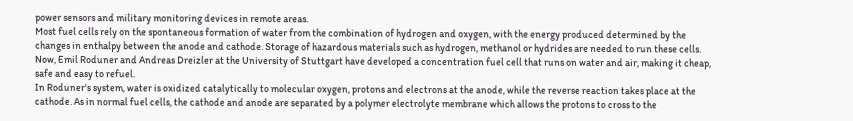power sensors and military monitoring devices in remote areas.
Most fuel cells rely on the spontaneous formation of water from the combination of hydrogen and oxygen, with the energy produced determined by the changes in enthalpy between the anode and cathode. Storage of hazardous materials such as hydrogen, methanol or hydrides are needed to run these cells. Now, Emil Roduner and Andreas Dreizler at the University of Stuttgart have developed a concentration fuel cell that runs on water and air, making it cheap, safe and easy to refuel.
In Roduner's system, water is oxidized catalytically to molecular oxygen, protons and electrons at the anode, while the reverse reaction takes place at the cathode. As in normal fuel cells, the cathode and anode are separated by a polymer electrolyte membrane which allows the protons to cross to the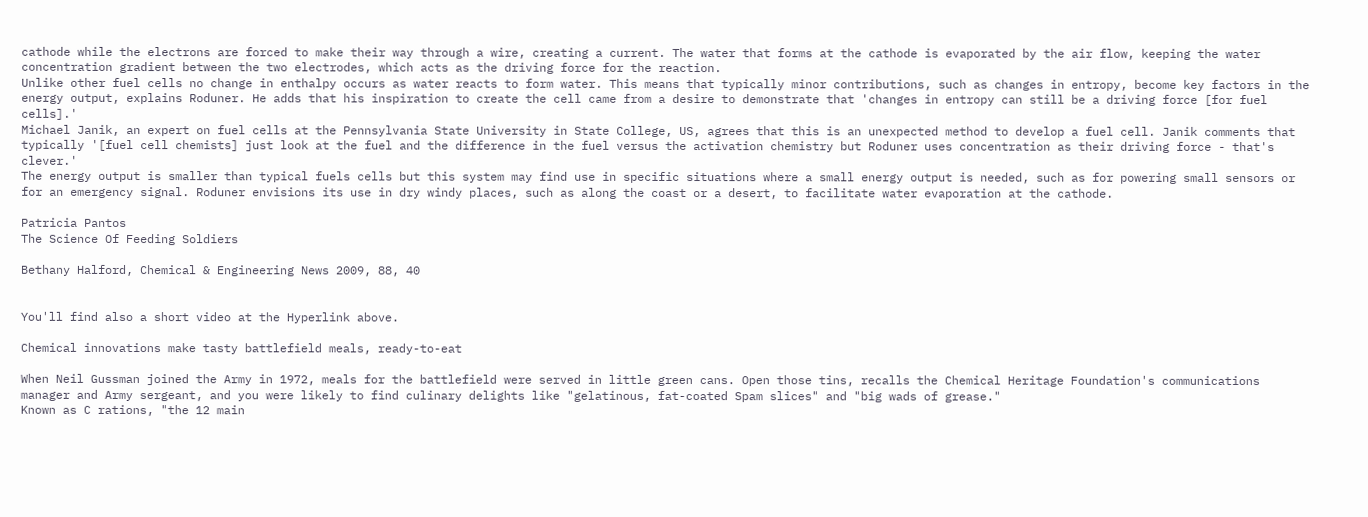cathode while the electrons are forced to make their way through a wire, creating a current. The water that forms at the cathode is evaporated by the air flow, keeping the water concentration gradient between the two electrodes, which acts as the driving force for the reaction.
Unlike other fuel cells no change in enthalpy occurs as water reacts to form water. This means that typically minor contributions, such as changes in entropy, become key factors in the energy output, explains Roduner. He adds that his inspiration to create the cell came from a desire to demonstrate that 'changes in entropy can still be a driving force [for fuel cells].'
Michael Janik, an expert on fuel cells at the Pennsylvania State University in State College, US, agrees that this is an unexpected method to develop a fuel cell. Janik comments that typically '[fuel cell chemists] just look at the fuel and the difference in the fuel versus the activation chemistry but Roduner uses concentration as their driving force - that's clever.'
The energy output is smaller than typical fuels cells but this system may find use in specific situations where a small energy output is needed, such as for powering small sensors or for an emergency signal. Roduner envisions its use in dry windy places, such as along the coast or a desert, to facilitate water evaporation at the cathode.

Patricia Pantos
The Science Of Feeding Soldiers

Bethany Halford, Chemical & Engineering News 2009, 88, 40


You'll find also a short video at the Hyperlink above.

Chemical innovations make tasty battlefield meals, ready-to-eat

When Neil Gussman joined the Army in 1972, meals for the battlefield were served in little green cans. Open those tins, recalls the Chemical Heritage Foundation's communications manager and Army sergeant, and you were likely to find culinary delights like "gelatinous, fat-coated Spam slices" and "big wads of grease."
Known as C rations, "the 12 main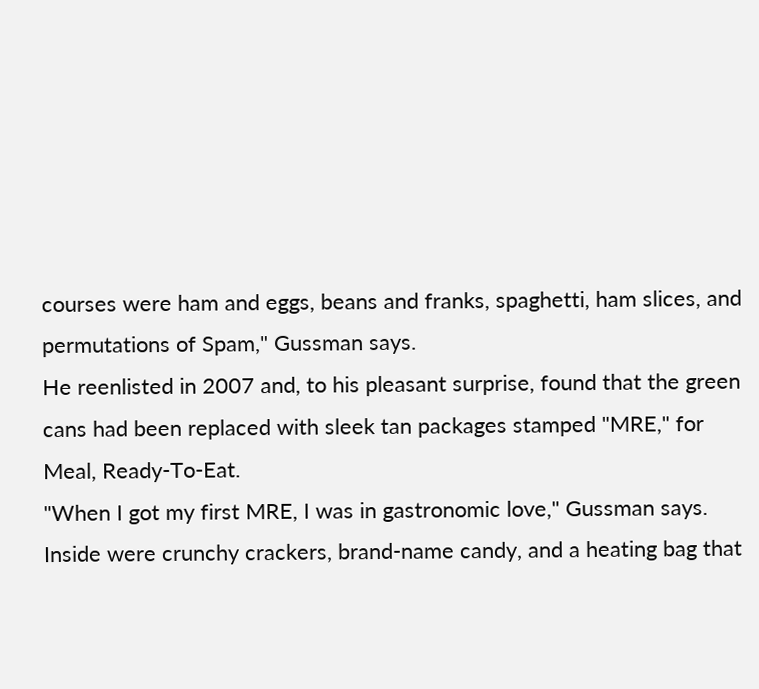courses were ham and eggs, beans and franks, spaghetti, ham slices, and permutations of Spam," Gussman says.
He reenlisted in 2007 and, to his pleasant surprise, found that the green cans had been replaced with sleek tan packages stamped "MRE," for Meal, Ready-To-Eat.
"When I got my first MRE, I was in gastronomic love," Gussman says. Inside were crunchy crackers, brand-name candy, and a heating bag that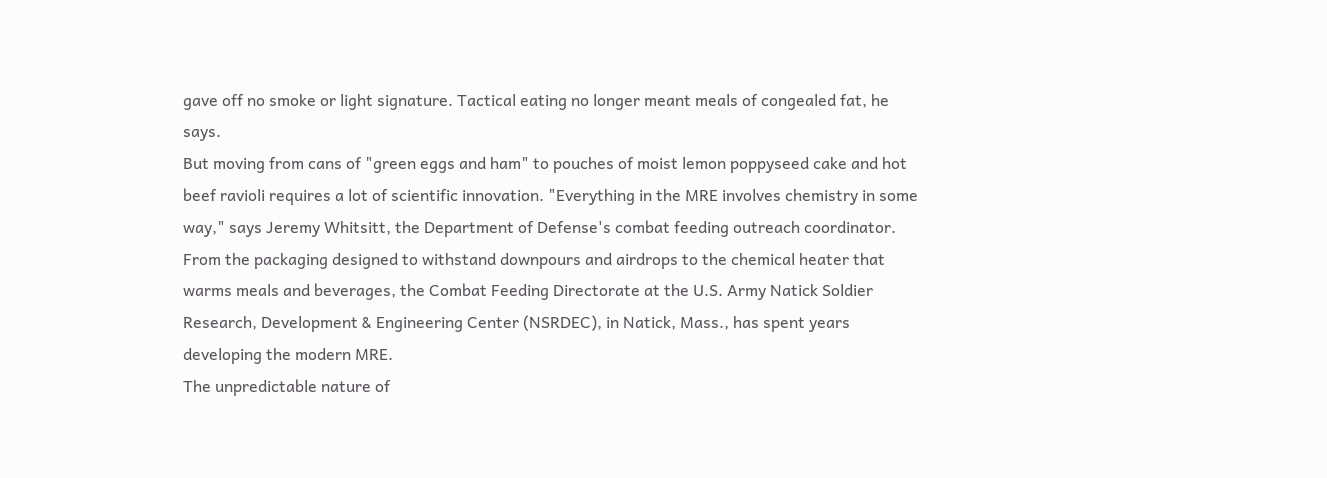gave off no smoke or light signature. Tactical eating no longer meant meals of congealed fat, he says.
But moving from cans of "green eggs and ham" to pouches of moist lemon poppyseed cake and hot beef ravioli requires a lot of scientific innovation. "Everything in the MRE involves chemistry in some way," says Jeremy Whitsitt, the Department of Defense's combat feeding outreach coordinator. From the packaging designed to withstand downpours and airdrops to the chemical heater that warms meals and beverages, the Combat Feeding Directorate at the U.S. Army Natick Soldier Research, Development & Engineering Center (NSRDEC), in Natick, Mass., has spent years developing the modern MRE.
The unpredictable nature of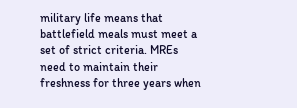military life means that battlefield meals must meet a set of strict criteria. MREs need to maintain their freshness for three years when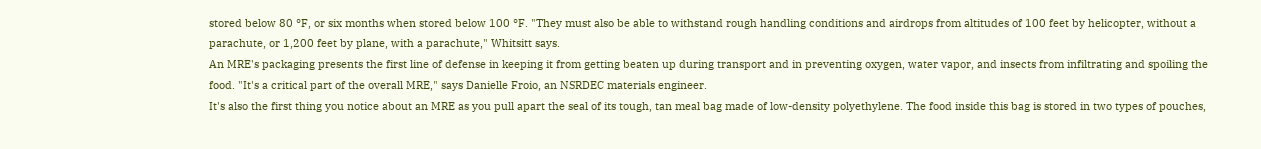stored below 80 °F, or six months when stored below 100 °F. "They must also be able to withstand rough handling conditions and airdrops from altitudes of 100 feet by helicopter, without a parachute, or 1,200 feet by plane, with a parachute," Whitsitt says.
An MRE's packaging presents the first line of defense in keeping it from getting beaten up during transport and in preventing oxygen, water vapor, and insects from infiltrating and spoiling the food. "It's a critical part of the overall MRE," says Danielle Froio, an NSRDEC materials engineer.
It's also the first thing you notice about an MRE as you pull apart the seal of its tough, tan meal bag made of low-density polyethylene. The food inside this bag is stored in two types of pouches,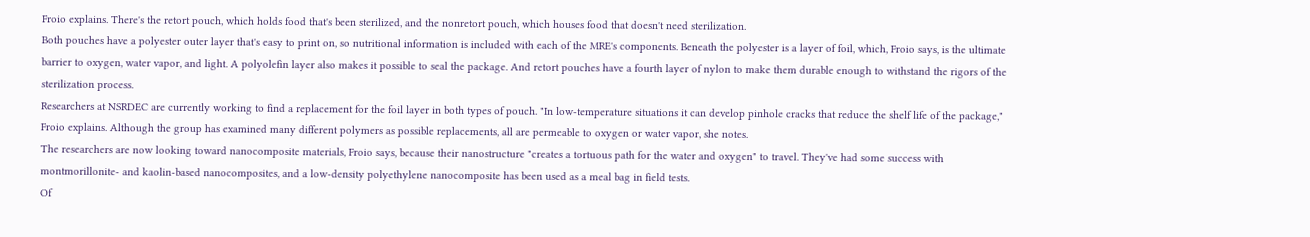Froio explains. There's the retort pouch, which holds food that's been sterilized, and the nonretort pouch, which houses food that doesn't need sterilization.
Both pouches have a polyester outer layer that's easy to print on, so nutritional information is included with each of the MRE's components. Beneath the polyester is a layer of foil, which, Froio says, is the ultimate barrier to oxygen, water vapor, and light. A polyolefin layer also makes it possible to seal the package. And retort pouches have a fourth layer of nylon to make them durable enough to withstand the rigors of the sterilization process.
Researchers at NSRDEC are currently working to find a replacement for the foil layer in both types of pouch. "In low-temperature situations it can develop pinhole cracks that reduce the shelf life of the package," Froio explains. Although the group has examined many different polymers as possible replacements, all are permeable to oxygen or water vapor, she notes.
The researchers are now looking toward nanocomposite materials, Froio says, because their nanostructure "creates a tortuous path for the water and oxygen" to travel. They've had some success with montmorillonite- and kaolin-based nanocomposites, and a low-density polyethylene nanocomposite has been used as a meal bag in field tests.
Of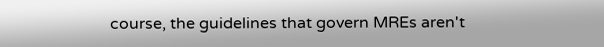course, the guidelines that govern MREs aren't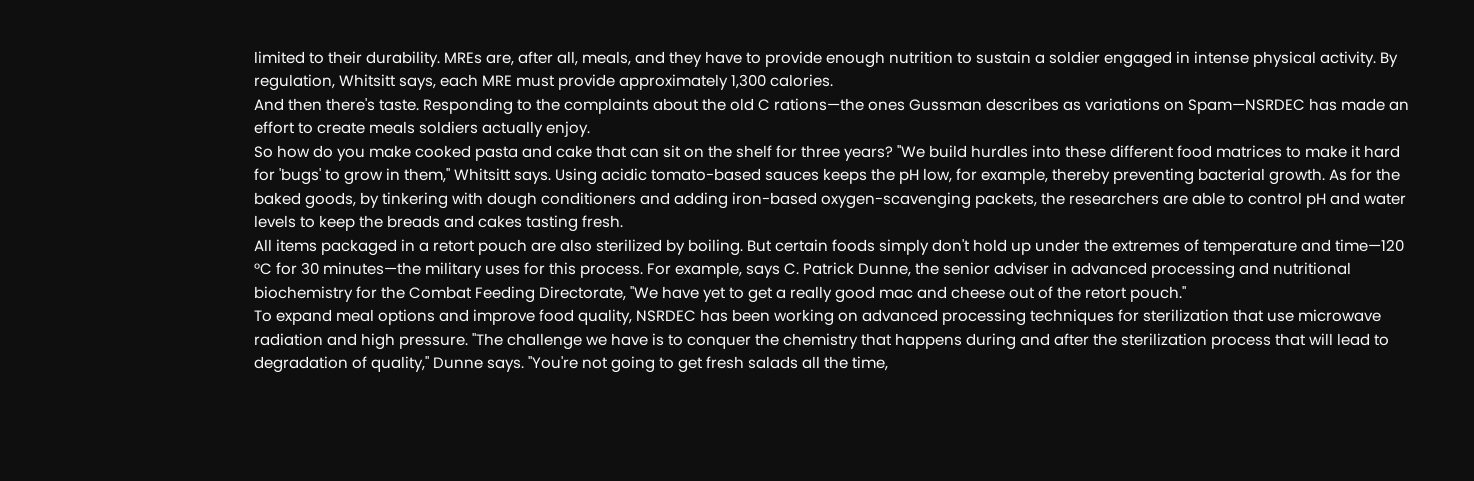limited to their durability. MREs are, after all, meals, and they have to provide enough nutrition to sustain a soldier engaged in intense physical activity. By regulation, Whitsitt says, each MRE must provide approximately 1,300 calories.
And then there's taste. Responding to the complaints about the old C rations—the ones Gussman describes as variations on Spam—NSRDEC has made an effort to create meals soldiers actually enjoy.
So how do you make cooked pasta and cake that can sit on the shelf for three years? "We build hurdles into these different food matrices to make it hard for 'bugs' to grow in them," Whitsitt says. Using acidic tomato-based sauces keeps the pH low, for example, thereby preventing bacterial growth. As for the baked goods, by tinkering with dough conditioners and adding iron-based oxygen-scavenging packets, the researchers are able to control pH and water levels to keep the breads and cakes tasting fresh.
All items packaged in a retort pouch are also sterilized by boiling. But certain foods simply don't hold up under the extremes of temperature and time—120 °C for 30 minutes—the military uses for this process. For example, says C. Patrick Dunne, the senior adviser in advanced processing and nutritional biochemistry for the Combat Feeding Directorate, "We have yet to get a really good mac and cheese out of the retort pouch."
To expand meal options and improve food quality, NSRDEC has been working on advanced processing techniques for sterilization that use microwave radiation and high pressure. "The challenge we have is to conquer the chemistry that happens during and after the sterilization process that will lead to degradation of quality," Dunne says. "You're not going to get fresh salads all the time,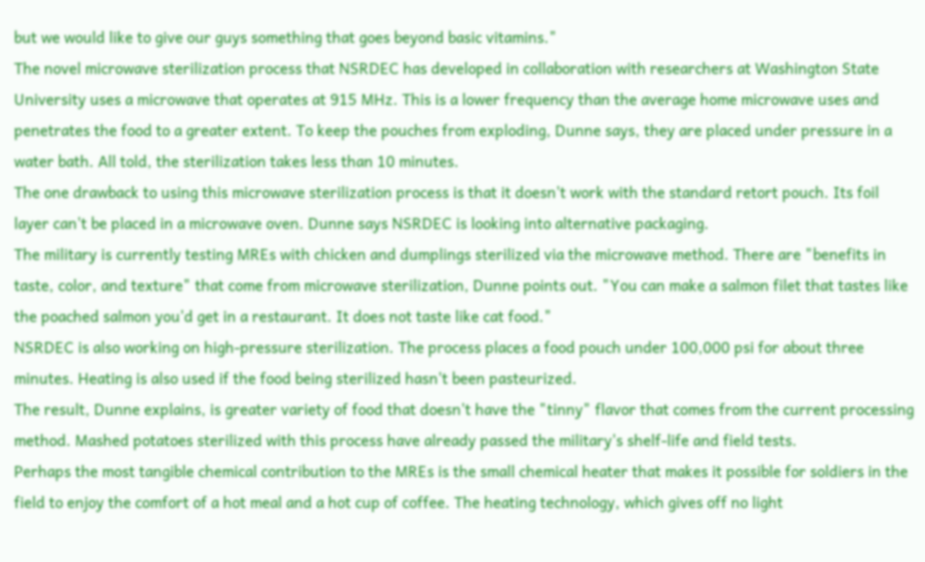but we would like to give our guys something that goes beyond basic vitamins."
The novel microwave sterilization process that NSRDEC has developed in collaboration with researchers at Washington State University uses a microwave that operates at 915 MHz. This is a lower frequency than the average home microwave uses and penetrates the food to a greater extent. To keep the pouches from exploding, Dunne says, they are placed under pressure in a water bath. All told, the sterilization takes less than 10 minutes.
The one drawback to using this microwave sterilization process is that it doesn't work with the standard retort pouch. Its foil layer can't be placed in a microwave oven. Dunne says NSRDEC is looking into alternative packaging.
The military is currently testing MREs with chicken and dumplings sterilized via the microwave method. There are "benefits in taste, color, and texture" that come from microwave sterilization, Dunne points out. "You can make a salmon filet that tastes like the poached salmon you'd get in a restaurant. It does not taste like cat food."
NSRDEC is also working on high-pressure sterilization. The process places a food pouch under 100,000 psi for about three minutes. Heating is also used if the food being sterilized hasn't been pasteurized.
The result, Dunne explains, is greater variety of food that doesn't have the "tinny" flavor that comes from the current processing method. Mashed potatoes sterilized with this process have already passed the military's shelf-life and field tests.
Perhaps the most tangible chemical contribution to the MREs is the small chemical heater that makes it possible for soldiers in the field to enjoy the comfort of a hot meal and a hot cup of coffee. The heating technology, which gives off no light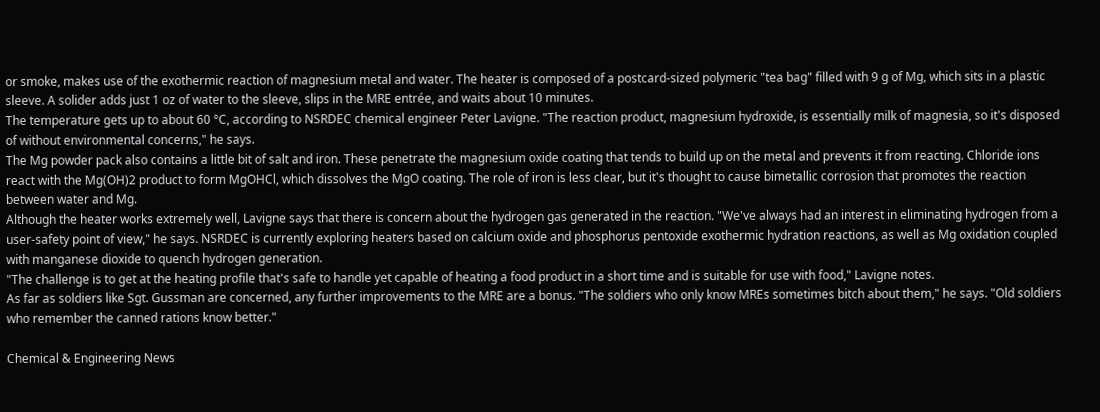or smoke, makes use of the exothermic reaction of magnesium metal and water. The heater is composed of a postcard-sized polymeric "tea bag" filled with 9 g of Mg, which sits in a plastic sleeve. A solider adds just 1 oz of water to the sleeve, slips in the MRE entrée, and waits about 10 minutes.
The temperature gets up to about 60 °C, according to NSRDEC chemical engineer Peter Lavigne. "The reaction product, magnesium hydroxide, is essentially milk of magnesia, so it's disposed of without environmental concerns," he says.
The Mg powder pack also contains a little bit of salt and iron. These penetrate the magnesium oxide coating that tends to build up on the metal and prevents it from reacting. Chloride ions react with the Mg(OH)2 product to form MgOHCl, which dissolves the MgO coating. The role of iron is less clear, but it's thought to cause bimetallic corrosion that promotes the reaction between water and Mg.
Although the heater works extremely well, Lavigne says that there is concern about the hydrogen gas generated in the reaction. "We've always had an interest in eliminating hydrogen from a user-safety point of view," he says. NSRDEC is currently exploring heaters based on calcium oxide and phosphorus pentoxide exothermic hydration reactions, as well as Mg oxidation coupled with manganese dioxide to quench hydrogen generation.
"The challenge is to get at the heating profile that's safe to handle yet capable of heating a food product in a short time and is suitable for use with food," Lavigne notes.
As far as soldiers like Sgt. Gussman are concerned, any further improvements to the MRE are a bonus. "The soldiers who only know MREs sometimes bitch about them," he says. "Old soldiers who remember the canned rations know better."

Chemical & Engineering News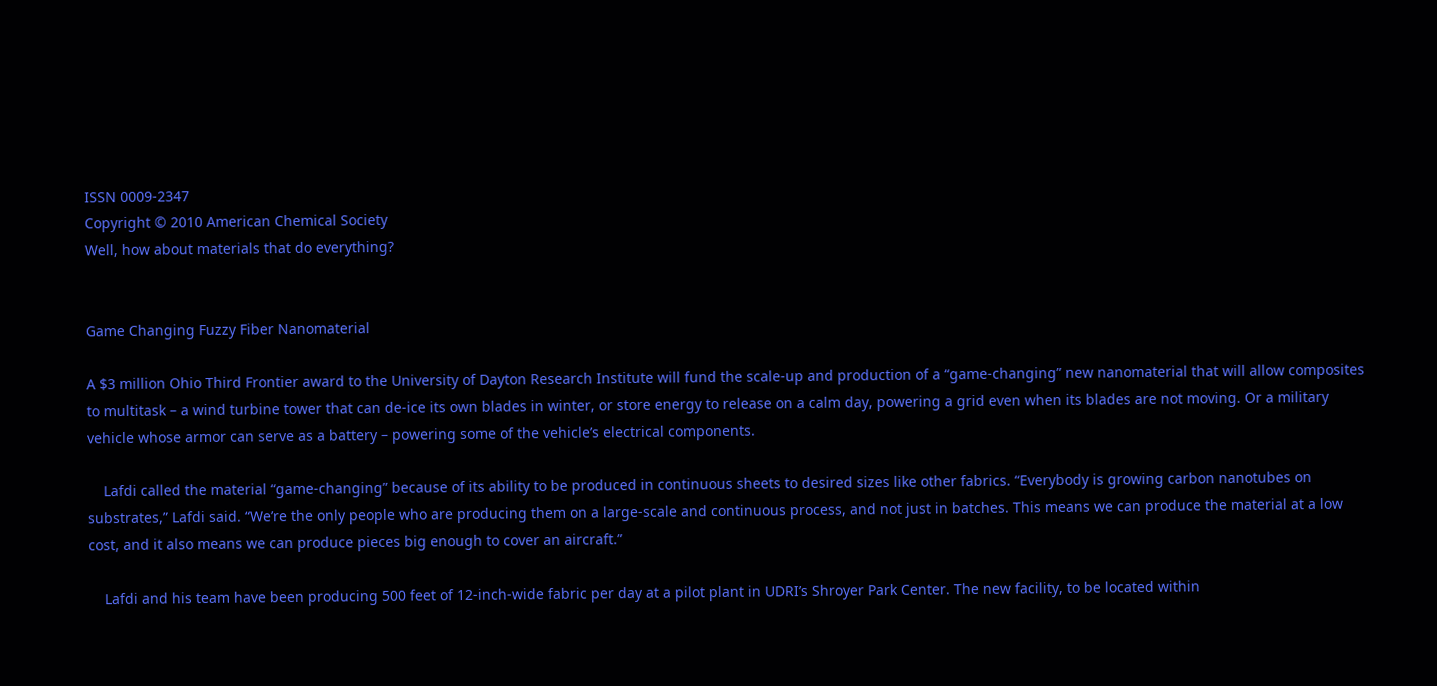ISSN 0009-2347
Copyright © 2010 American Chemical Society
Well, how about materials that do everything?


Game Changing Fuzzy Fiber Nanomaterial

A $3 million Ohio Third Frontier award to the University of Dayton Research Institute will fund the scale-up and production of a “game-changing” new nanomaterial that will allow composites to multitask – a wind turbine tower that can de-ice its own blades in winter, or store energy to release on a calm day, powering a grid even when its blades are not moving. Or a military vehicle whose armor can serve as a battery – powering some of the vehicle’s electrical components.

    Lafdi called the material “game-changing” because of its ability to be produced in continuous sheets to desired sizes like other fabrics. “Everybody is growing carbon nanotubes on substrates,” Lafdi said. “We’re the only people who are producing them on a large-scale and continuous process, and not just in batches. This means we can produce the material at a low cost, and it also means we can produce pieces big enough to cover an aircraft.”

    Lafdi and his team have been producing 500 feet of 12-inch-wide fabric per day at a pilot plant in UDRI’s Shroyer Park Center. The new facility, to be located within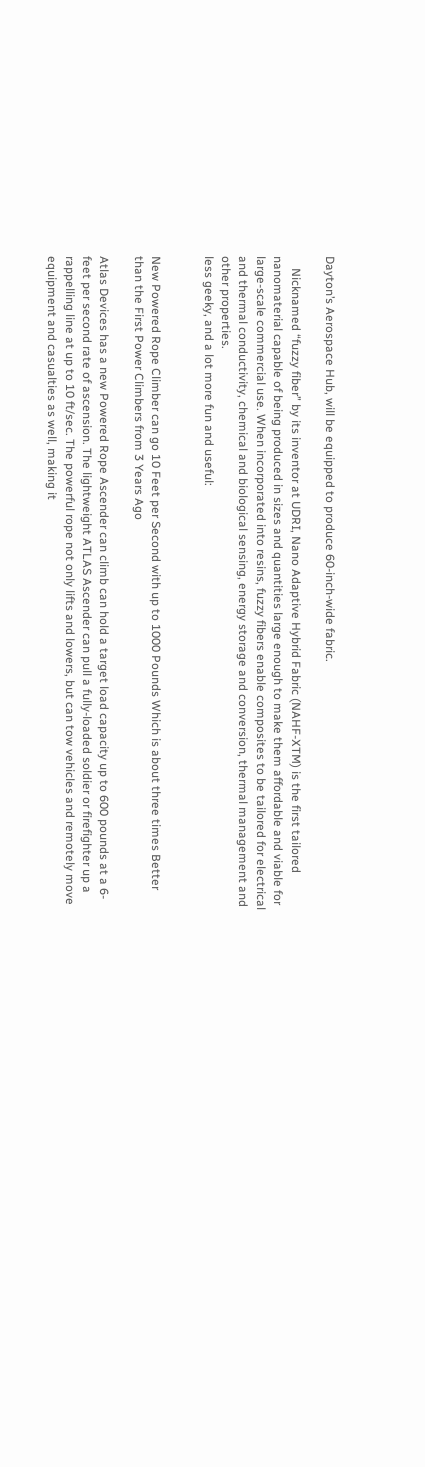Dayton’s Aerospace Hub, will be equipped to produce 60-inch-wide fabric.

    Nicknamed “fuzzy fiber” by its inventor at UDRI, Nano Adaptive Hybrid Fabric (NAHF-XTM) is the first tailored nanomaterial capable of being produced in sizes and quantities large enough to make them affordable and viable for large-scale commercial use. When incorporated into resins, fuzzy fibers enable composites to be tailored for electrical and thermal conductivity, chemical and biological sensing, energy storage and conversion, thermal management and other properties.
less geeky, and a lot more fun and useful:


New Powered Rope Climber can go 10 Feet per Second with up to 1000 Pounds Which is about three times Better than the First Power Climbers from 3 Years Ago

Atlas Devices has a new Powered Rope Ascender can climb can hold a target load capacity up to 600 pounds at a 6-feet per second rate of ascension. The lightweight ATLAS Ascender can pull a fully-loaded soldier or firefighter up a rappelling line at up to 10 ft/sec. The powerful rope not only lifts and lowers, but can tow vehicles and remotely move equipment and casualties as well, making it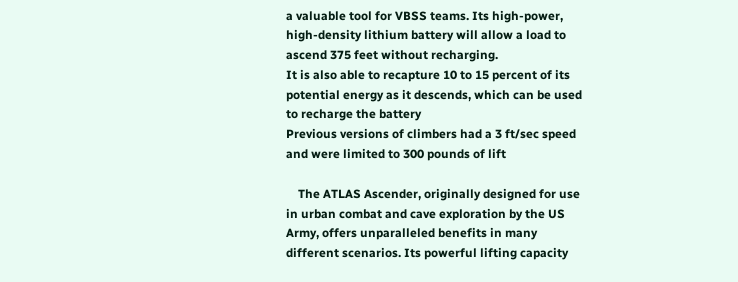a valuable tool for VBSS teams. Its high-power, high-density lithium battery will allow a load to ascend 375 feet without recharging.
It is also able to recapture 10 to 15 percent of its potential energy as it descends, which can be used to recharge the battery
Previous versions of climbers had a 3 ft/sec speed and were limited to 300 pounds of lift

    The ATLAS Ascender, originally designed for use in urban combat and cave exploration by the US Army, offers unparalleled benefits in many different scenarios. Its powerful lifting capacity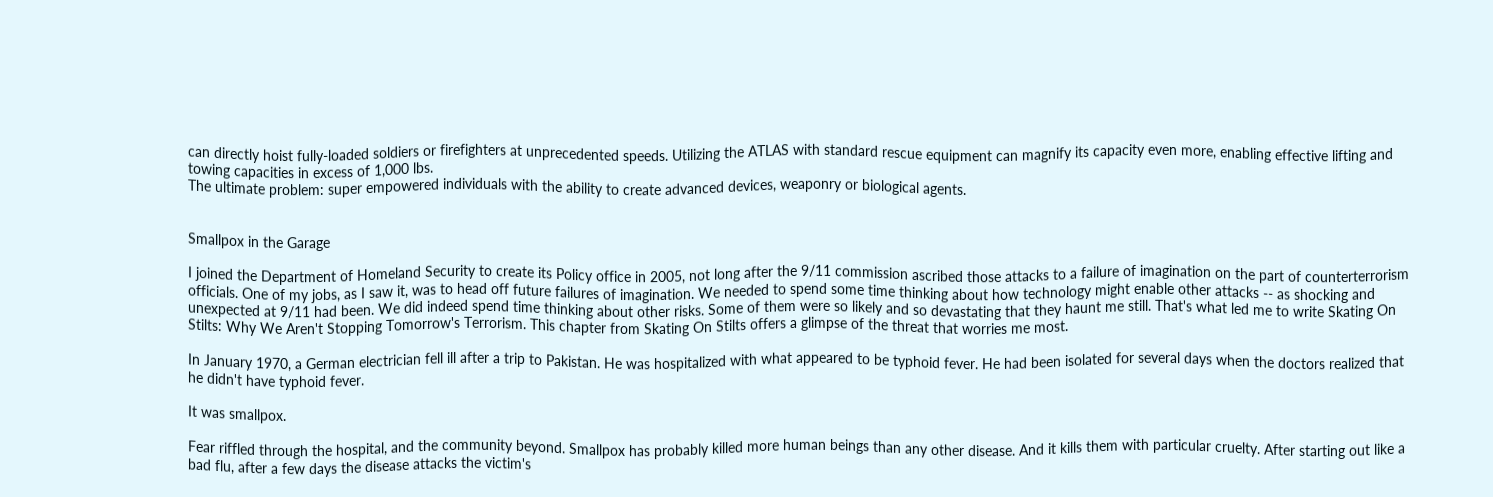can directly hoist fully-loaded soldiers or firefighters at unprecedented speeds. Utilizing the ATLAS with standard rescue equipment can magnify its capacity even more, enabling effective lifting and towing capacities in excess of 1,000 lbs.
The ultimate problem: super empowered individuals with the ability to create advanced devices, weaponry or biological agents.


Smallpox in the Garage

I joined the Department of Homeland Security to create its Policy office in 2005, not long after the 9/11 commission ascribed those attacks to a failure of imagination on the part of counterterrorism officials. One of my jobs, as I saw it, was to head off future failures of imagination. We needed to spend some time thinking about how technology might enable other attacks -- as shocking and unexpected at 9/11 had been. We did indeed spend time thinking about other risks. Some of them were so likely and so devastating that they haunt me still. That's what led me to write Skating On Stilts: Why We Aren't Stopping Tomorrow's Terrorism. This chapter from Skating On Stilts offers a glimpse of the threat that worries me most.

In January 1970, a German electrician fell ill after a trip to Pakistan. He was hospitalized with what appeared to be typhoid fever. He had been isolated for several days when the doctors realized that he didn't have typhoid fever.

It was smallpox.

Fear riffled through the hospital, and the community beyond. Smallpox has probably killed more human beings than any other disease. And it kills them with particular cruelty. After starting out like a bad flu, after a few days the disease attacks the victim's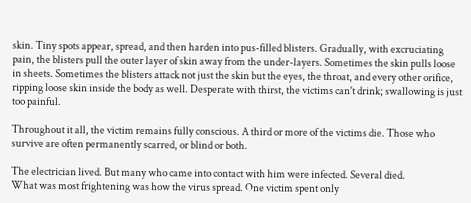skin. Tiny spots appear, spread, and then harden into pus-filled blisters. Gradually, with excruciating pain, the blisters pull the outer layer of skin away from the under-layers. Sometimes the skin pulls loose in sheets. Sometimes the blisters attack not just the skin but the eyes, the throat, and every other orifice, ripping loose skin inside the body as well. Desperate with thirst, the victims can't drink; swallowing is just too painful.

Throughout it all, the victim remains fully conscious. A third or more of the victims die. Those who survive are often permanently scarred, or blind or both.

The electrician lived. But many who came into contact with him were infected. Several died.
What was most frightening was how the virus spread. One victim spent only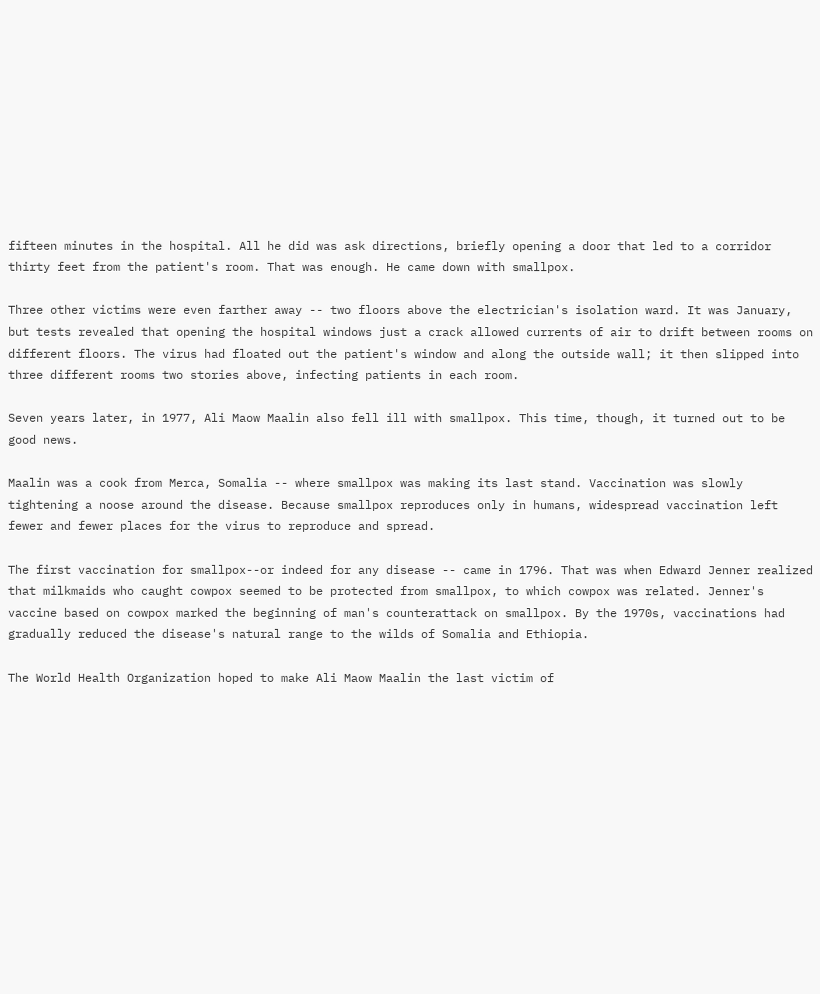fifteen minutes in the hospital. All he did was ask directions, briefly opening a door that led to a corridor thirty feet from the patient's room. That was enough. He came down with smallpox.

Three other victims were even farther away -- two floors above the electrician's isolation ward. It was January, but tests revealed that opening the hospital windows just a crack allowed currents of air to drift between rooms on different floors. The virus had floated out the patient's window and along the outside wall; it then slipped into three different rooms two stories above, infecting patients in each room.

Seven years later, in 1977, Ali Maow Maalin also fell ill with smallpox. This time, though, it turned out to be good news.

Maalin was a cook from Merca, Somalia -- where smallpox was making its last stand. Vaccination was slowly tightening a noose around the disease. Because smallpox reproduces only in humans, widespread vaccination left fewer and fewer places for the virus to reproduce and spread.

The first vaccination for smallpox--or indeed for any disease -- came in 1796. That was when Edward Jenner realized that milkmaids who caught cowpox seemed to be protected from smallpox, to which cowpox was related. Jenner's vaccine based on cowpox marked the beginning of man's counterattack on smallpox. By the 1970s, vaccinations had gradually reduced the disease's natural range to the wilds of Somalia and Ethiopia.

The World Health Organization hoped to make Ali Maow Maalin the last victim of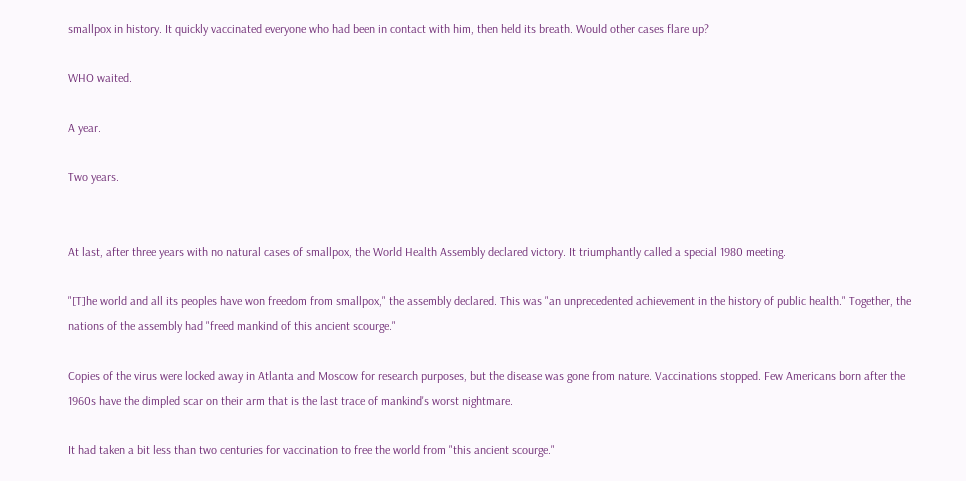smallpox in history. It quickly vaccinated everyone who had been in contact with him, then held its breath. Would other cases flare up?

WHO waited.

A year.

Two years.


At last, after three years with no natural cases of smallpox, the World Health Assembly declared victory. It triumphantly called a special 1980 meeting.

"[T]he world and all its peoples have won freedom from smallpox," the assembly declared. This was "an unprecedented achievement in the history of public health." Together, the nations of the assembly had "freed mankind of this ancient scourge."

Copies of the virus were locked away in Atlanta and Moscow for research purposes, but the disease was gone from nature. Vaccinations stopped. Few Americans born after the 1960s have the dimpled scar on their arm that is the last trace of mankind's worst nightmare.

It had taken a bit less than two centuries for vaccination to free the world from "this ancient scourge."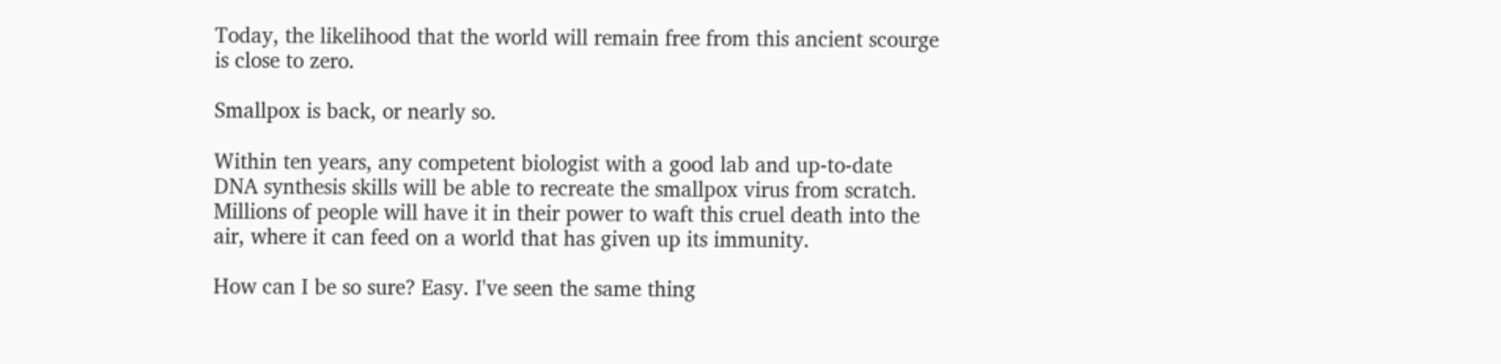Today, the likelihood that the world will remain free from this ancient scourge is close to zero.

Smallpox is back, or nearly so.

Within ten years, any competent biologist with a good lab and up-to-date DNA synthesis skills will be able to recreate the smallpox virus from scratch. Millions of people will have it in their power to waft this cruel death into the air, where it can feed on a world that has given up its immunity.

How can I be so sure? Easy. I've seen the same thing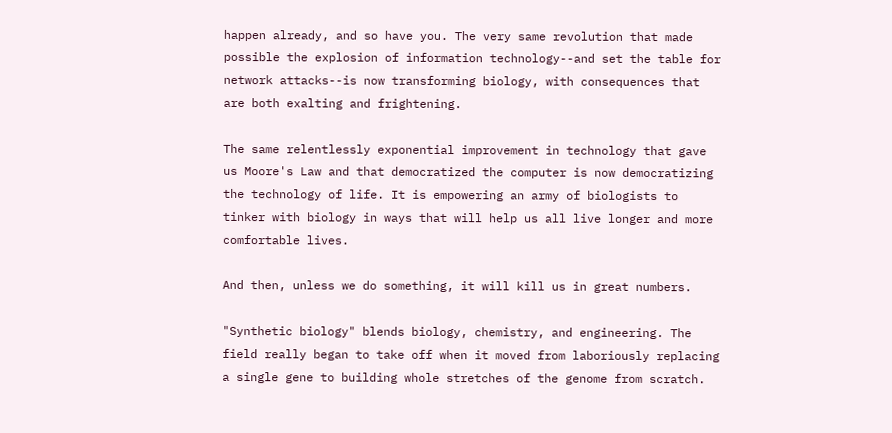happen already, and so have you. The very same revolution that made possible the explosion of information technology--and set the table for network attacks--is now transforming biology, with consequences that are both exalting and frightening.

The same relentlessly exponential improvement in technology that gave us Moore's Law and that democratized the computer is now democratizing the technology of life. It is empowering an army of biologists to tinker with biology in ways that will help us all live longer and more comfortable lives.

And then, unless we do something, it will kill us in great numbers.

"Synthetic biology" blends biology, chemistry, and engineering. The field really began to take off when it moved from laboriously replacing a single gene to building whole stretches of the genome from scratch.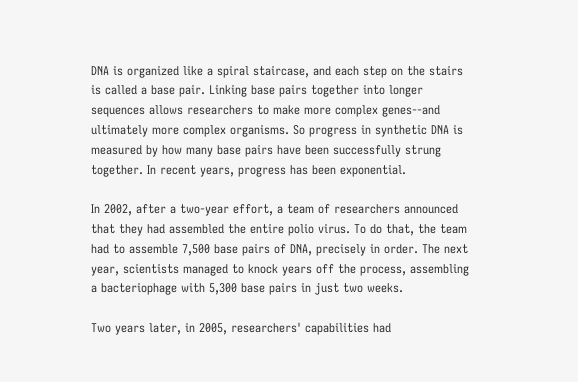DNA is organized like a spiral staircase, and each step on the stairs is called a base pair. Linking base pairs together into longer sequences allows researchers to make more complex genes--and ultimately more complex organisms. So progress in synthetic DNA is measured by how many base pairs have been successfully strung together. In recent years, progress has been exponential.

In 2002, after a two-year effort, a team of researchers announced that they had assembled the entire polio virus. To do that, the team had to assemble 7,500 base pairs of DNA, precisely in order. The next year, scientists managed to knock years off the process, assembling a bacteriophage with 5,300 base pairs in just two weeks.

Two years later, in 2005, researchers' capabilities had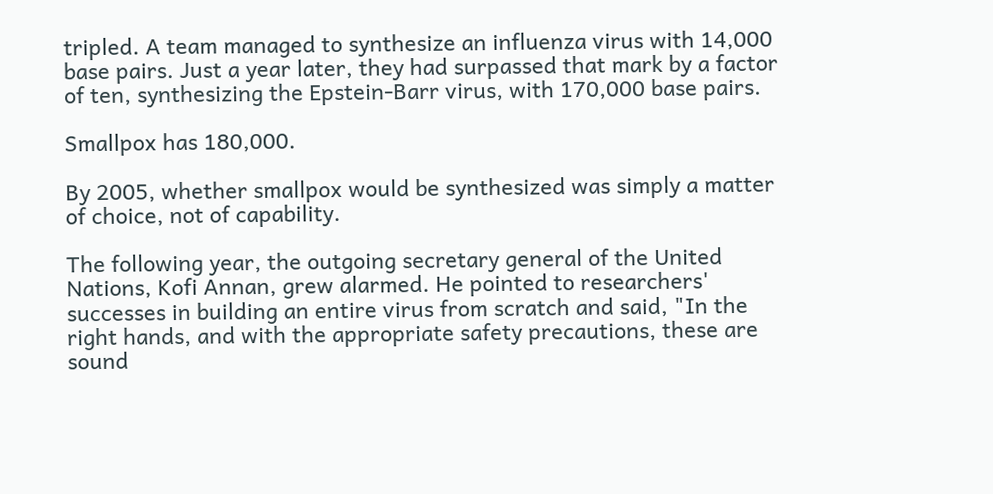tripled. A team managed to synthesize an influenza virus with 14,000 base pairs. Just a year later, they had surpassed that mark by a factor of ten, synthesizing the Epstein-Barr virus, with 170,000 base pairs.

Smallpox has 180,000.

By 2005, whether smallpox would be synthesized was simply a matter of choice, not of capability.

The following year, the outgoing secretary general of the United Nations, Kofi Annan, grew alarmed. He pointed to researchers' successes in building an entire virus from scratch and said, "In the right hands, and with the appropriate safety precautions, these are sound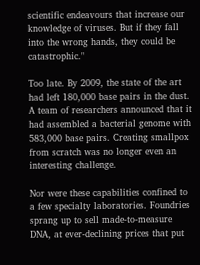scientific endeavours that increase our knowledge of viruses. But if they fall into the wrong hands, they could be catastrophic."

Too late. By 2009, the state of the art had left 180,000 base pairs in the dust. A team of researchers announced that it had assembled a bacterial genome with 583,000 base pairs. Creating smallpox from scratch was no longer even an interesting challenge.

Nor were these capabilities confined to a few specialty laboratories. Foundries sprang up to sell made-to-measure DNA, at ever-declining prices that put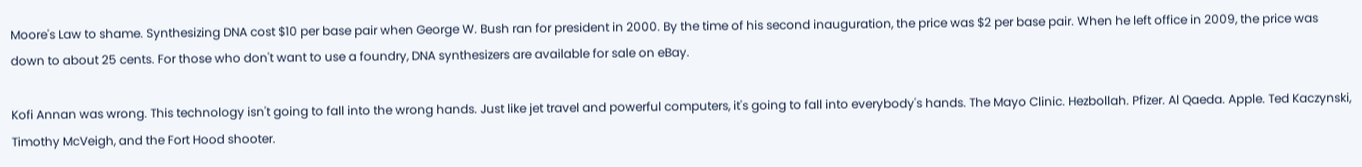Moore's Law to shame. Synthesizing DNA cost $10 per base pair when George W. Bush ran for president in 2000. By the time of his second inauguration, the price was $2 per base pair. When he left office in 2009, the price was down to about 25 cents. For those who don't want to use a foundry, DNA synthesizers are available for sale on eBay.

Kofi Annan was wrong. This technology isn't going to fall into the wrong hands. Just like jet travel and powerful computers, it's going to fall into everybody's hands. The Mayo Clinic. Hezbollah. Pfizer. Al Qaeda. Apple. Ted Kaczynski, Timothy McVeigh, and the Fort Hood shooter.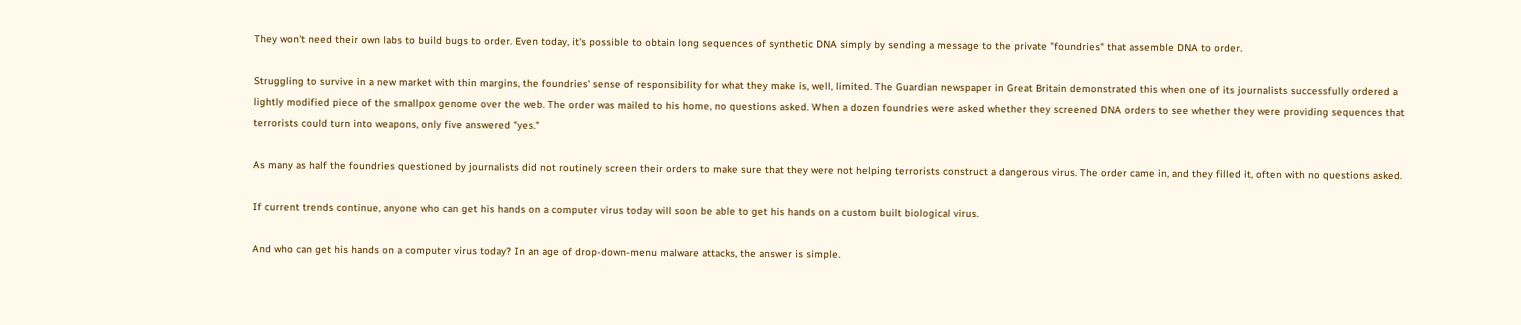They won't need their own labs to build bugs to order. Even today, it's possible to obtain long sequences of synthetic DNA simply by sending a message to the private "foundries" that assemble DNA to order.

Struggling to survive in a new market with thin margins, the foundries' sense of responsibility for what they make is, well, limited. The Guardian newspaper in Great Britain demonstrated this when one of its journalists successfully ordered a lightly modified piece of the smallpox genome over the web. The order was mailed to his home, no questions asked. When a dozen foundries were asked whether they screened DNA orders to see whether they were providing sequences that terrorists could turn into weapons, only five answered "yes."

As many as half the foundries questioned by journalists did not routinely screen their orders to make sure that they were not helping terrorists construct a dangerous virus. The order came in, and they filled it, often with no questions asked.

If current trends continue, anyone who can get his hands on a computer virus today will soon be able to get his hands on a custom built biological virus.

And who can get his hands on a computer virus today? In an age of drop-down-menu malware attacks, the answer is simple.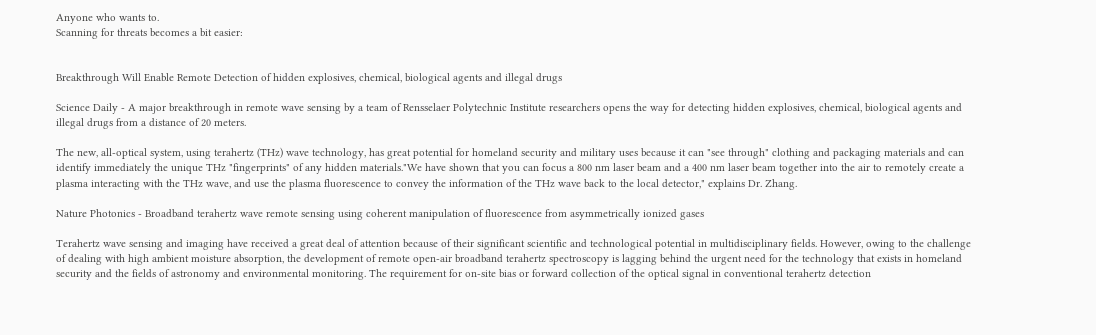Anyone who wants to.
Scanning for threats becomes a bit easier:


Breakthrough Will Enable Remote Detection of hidden explosives, chemical, biological agents and illegal drugs

Science Daily - A major breakthrough in remote wave sensing by a team of Rensselaer Polytechnic Institute researchers opens the way for detecting hidden explosives, chemical, biological agents and illegal drugs from a distance of 20 meters.

The new, all-optical system, using terahertz (THz) wave technology, has great potential for homeland security and military uses because it can "see through" clothing and packaging materials and can identify immediately the unique THz "fingerprints" of any hidden materials."We have shown that you can focus a 800 nm laser beam and a 400 nm laser beam together into the air to remotely create a plasma interacting with the THz wave, and use the plasma fluorescence to convey the information of the THz wave back to the local detector," explains Dr. Zhang.

Nature Photonics - Broadband terahertz wave remote sensing using coherent manipulation of fluorescence from asymmetrically ionized gases

Terahertz wave sensing and imaging have received a great deal of attention because of their significant scientific and technological potential in multidisciplinary fields. However, owing to the challenge of dealing with high ambient moisture absorption, the development of remote open-air broadband terahertz spectroscopy is lagging behind the urgent need for the technology that exists in homeland security and the fields of astronomy and environmental monitoring. The requirement for on-site bias or forward collection of the optical signal in conventional terahertz detection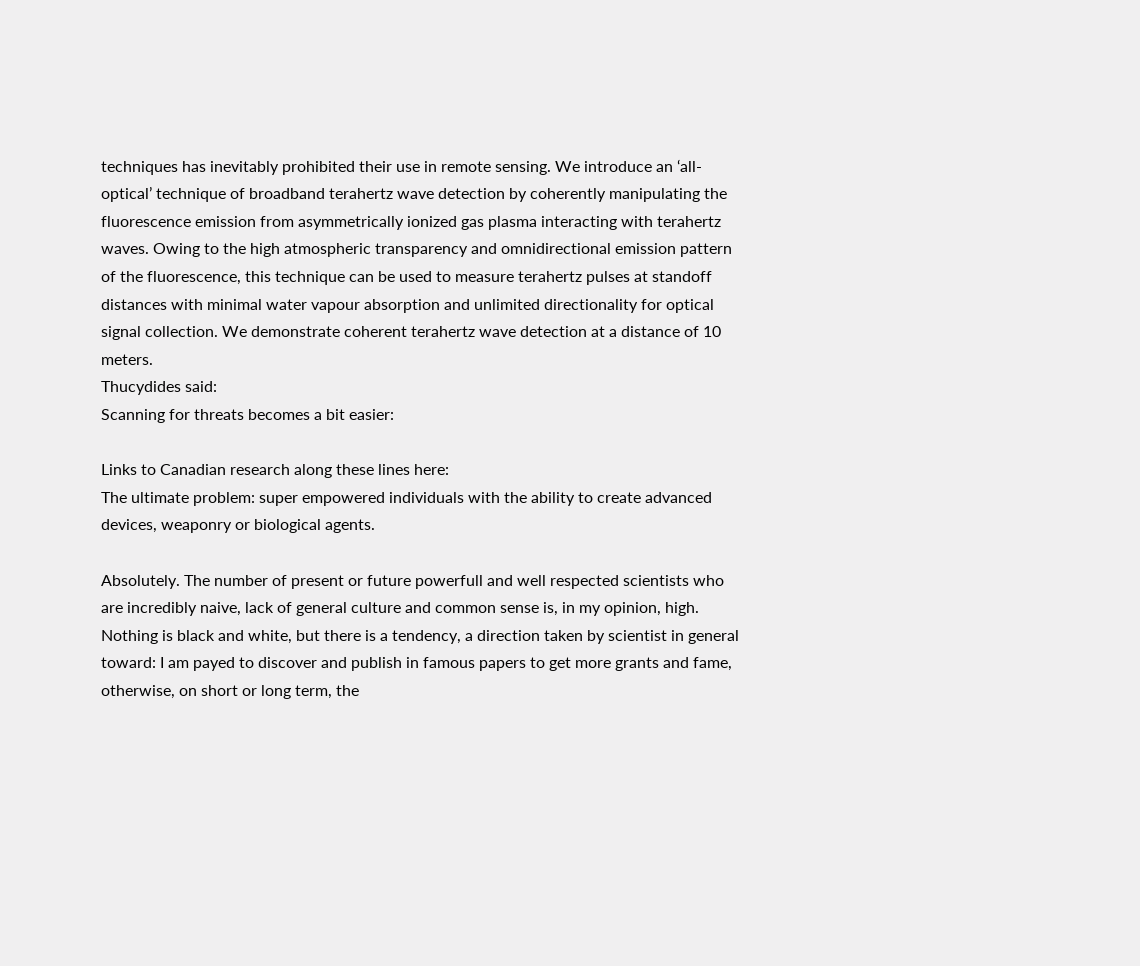techniques has inevitably prohibited their use in remote sensing. We introduce an ‘all-optical’ technique of broadband terahertz wave detection by coherently manipulating the fluorescence emission from asymmetrically ionized gas plasma interacting with terahertz waves. Owing to the high atmospheric transparency and omnidirectional emission pattern of the fluorescence, this technique can be used to measure terahertz pulses at standoff distances with minimal water vapour absorption and unlimited directionality for optical signal collection. We demonstrate coherent terahertz wave detection at a distance of 10 meters.
Thucydides said:
Scanning for threats becomes a bit easier:

Links to Canadian research along these lines here:
The ultimate problem: super empowered individuals with the ability to create advanced devices, weaponry or biological agents.

Absolutely. The number of present or future powerfull and well respected scientists who are incredibly naive, lack of general culture and common sense is, in my opinion, high. Nothing is black and white, but there is a tendency, a direction taken by scientist in general toward: I am payed to discover and publish in famous papers to get more grants and fame, otherwise, on short or long term, the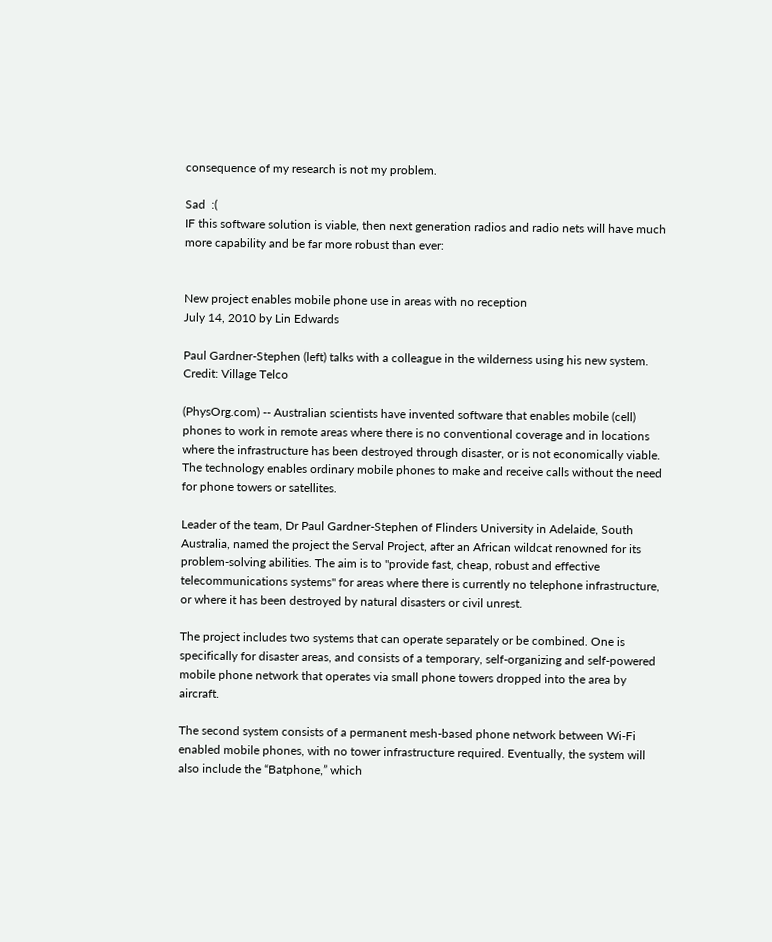consequence of my research is not my problem.

Sad  :(
IF this software solution is viable, then next generation radios and radio nets will have much more capability and be far more robust than ever:


New project enables mobile phone use in areas with no reception
July 14, 2010 by Lin Edwards

Paul Gardner-Stephen (left) talks with a colleague in the wilderness using his new system. Credit: Village Telco

(PhysOrg.com) -- Australian scientists have invented software that enables mobile (cell) phones to work in remote areas where there is no conventional coverage and in locations where the infrastructure has been destroyed through disaster, or is not economically viable. The technology enables ordinary mobile phones to make and receive calls without the need for phone towers or satellites.

Leader of the team, Dr Paul Gardner-Stephen of Flinders University in Adelaide, South Australia, named the project the Serval Project, after an African wildcat renowned for its problem-solving abilities. The aim is to "provide fast, cheap, robust and effective telecommunications systems" for areas where there is currently no telephone infrastructure, or where it has been destroyed by natural disasters or civil unrest.

The project includes two systems that can operate separately or be combined. One is specifically for disaster areas, and consists of a temporary, self-organizing and self-powered mobile phone network that operates via small phone towers dropped into the area by aircraft.

The second system consists of a permanent mesh-based phone network between Wi-Fi enabled mobile phones, with no tower infrastructure required. Eventually, the system will also include the “Batphone,” which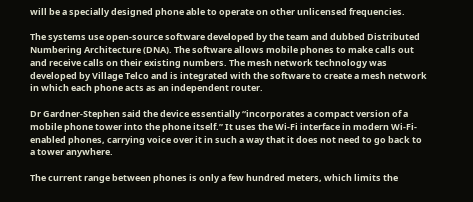will be a specially designed phone able to operate on other unlicensed frequencies.

The systems use open-source software developed by the team and dubbed Distributed Numbering Architecture (DNA). The software allows mobile phones to make calls out and receive calls on their existing numbers. The mesh network technology was developed by Village Telco and is integrated with the software to create a mesh network in which each phone acts as an independent router.

Dr Gardner-Stephen said the device essentially “incorporates a compact version of a mobile phone tower into the phone itself.” It uses the Wi-Fi interface in modern Wi-Fi-enabled phones, carrying voice over it in such a way that it does not need to go back to a tower anywhere.

The current range between phones is only a few hundred meters, which limits the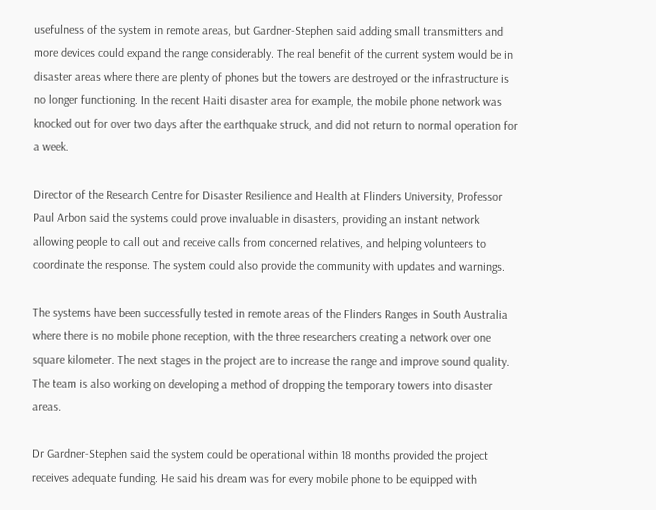usefulness of the system in remote areas, but Gardner-Stephen said adding small transmitters and more devices could expand the range considerably. The real benefit of the current system would be in disaster areas where there are plenty of phones but the towers are destroyed or the infrastructure is no longer functioning. In the recent Haiti disaster area for example, the mobile phone network was knocked out for over two days after the earthquake struck, and did not return to normal operation for a week.

Director of the Research Centre for Disaster Resilience and Health at Flinders University, Professor Paul Arbon said the systems could prove invaluable in disasters, providing an instant network allowing people to call out and receive calls from concerned relatives, and helping volunteers to coordinate the response. The system could also provide the community with updates and warnings.

The systems have been successfully tested in remote areas of the Flinders Ranges in South Australia where there is no mobile phone reception, with the three researchers creating a network over one square kilometer. The next stages in the project are to increase the range and improve sound quality. The team is also working on developing a method of dropping the temporary towers into disaster areas.

Dr Gardner-Stephen said the system could be operational within 18 months provided the project receives adequate funding. He said his dream was for every mobile phone to be equipped with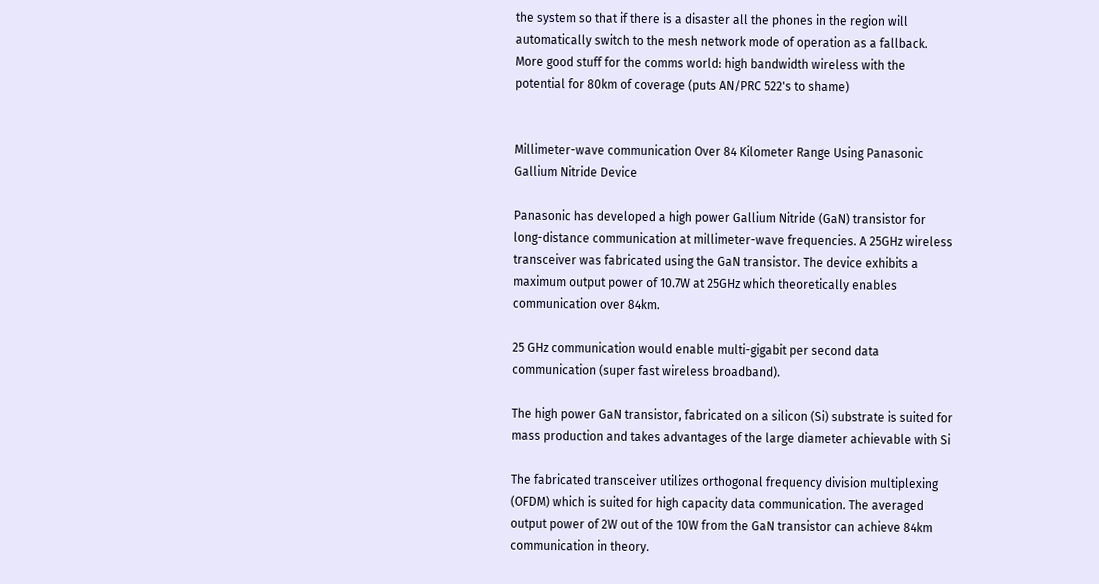the system so that if there is a disaster all the phones in the region will automatically switch to the mesh network mode of operation as a fallback.
More good stuff for the comms world: high bandwidth wireless with the potential for 80km of coverage (puts AN/PRC 522's to shame)


Millimeter-wave communication Over 84 Kilometer Range Using Panasonic Gallium Nitride Device

Panasonic has developed a high power Gallium Nitride (GaN) transistor for long-distance communication at millimeter-wave frequencies. A 25GHz wireless transceiver was fabricated using the GaN transistor. The device exhibits a maximum output power of 10.7W at 25GHz which theoretically enables communication over 84km.

25 GHz communication would enable multi-gigabit per second data communication (super fast wireless broadband).

The high power GaN transistor, fabricated on a silicon (Si) substrate is suited for mass production and takes advantages of the large diameter achievable with Si

The fabricated transceiver utilizes orthogonal frequency division multiplexing (OFDM) which is suited for high capacity data communication. The averaged output power of 2W out of the 10W from the GaN transistor can achieve 84km communication in theory.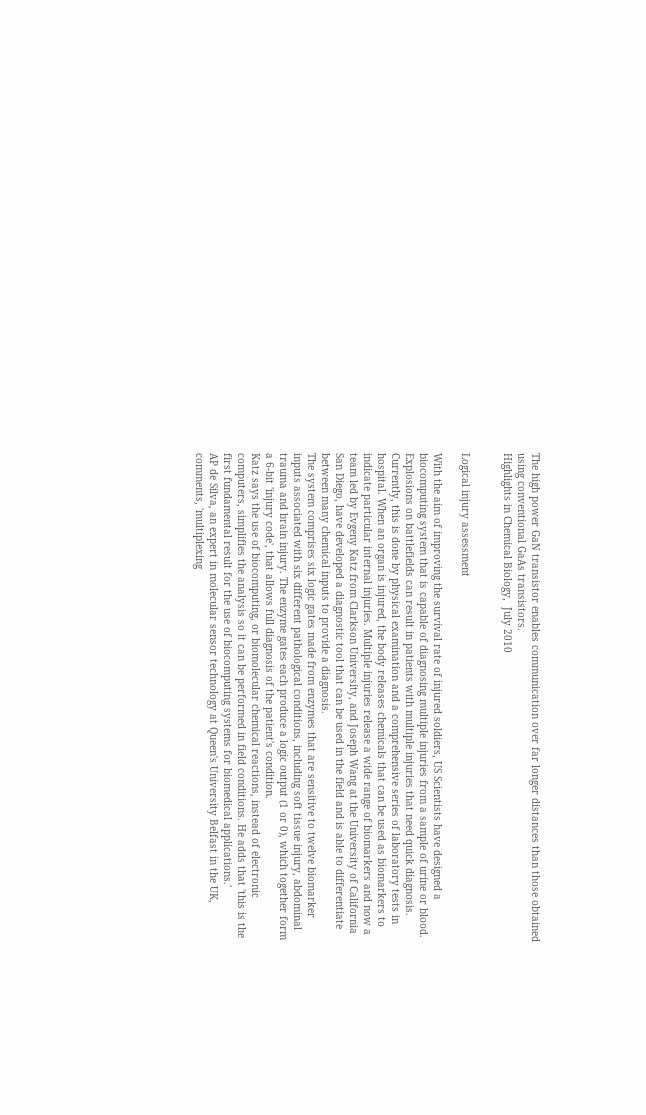The high power GaN transistor enables communication over far longer distances than those obtained using conventional GaAs transistors.
Highlights in Chemical Biology,  July 2010


Logical injury assessment

With the aim of improving the survival rate of injured soldiers, US Scientists have designed a biocomputing system that is capable of diagnosing multiple injuries from a sample of urine or blood.
Explosions on battlefields can result in patients with multiple injuries that need quick diagnosis. Currently, this is done by physical examination and a comprehensive series of laboratory tests in hospital. When an organ is injured, the body releases chemicals that can be used as biomarkers to indicate particular internal injuries. Multiple injuries release a wide range of biomarkers and now a team led by Evgeny Katz from Clarkson University, and Joseph Wang at the University of California San Diego, have developed a diagnostic tool that can be used in the field and is able to differentiate between many chemical inputs to provide a diagnosis.
The system comprises six logic gates made from enzymes that are sensitive to twelve biomarker inputs associated with six different pathological conditions, including soft tissue injury, abdominal trauma and brain injury. The enzyme gates each produce a logic output (1 or 0), which together form a 6-bit 'injury code', that allows full diagnosis of the patient's condition.
Katz says the use of biocomputing, or biomolecular chemical reactions, instead of electronic computers, simplifies the analysis so it can be performed in field conditions. He adds that 'this is the first fundamental result for the use of biocomputing systems for biomedical applications.'
AP de Silva, an expert in molecular sensor technology at Queen's University Belfast in the UK, comments, 'multiplexing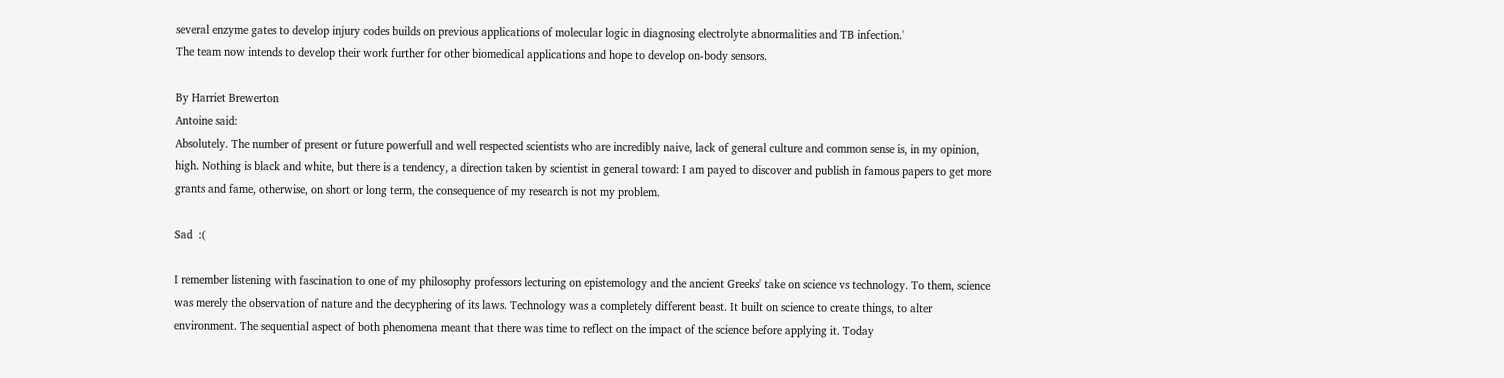several enzyme gates to develop injury codes builds on previous applications of molecular logic in diagnosing electrolyte abnormalities and TB infection.'
The team now intends to develop their work further for other biomedical applications and hope to develop on-body sensors.

By Harriet Brewerton
Antoine said:
Absolutely. The number of present or future powerfull and well respected scientists who are incredibly naive, lack of general culture and common sense is, in my opinion, high. Nothing is black and white, but there is a tendency, a direction taken by scientist in general toward: I am payed to discover and publish in famous papers to get more grants and fame, otherwise, on short or long term, the consequence of my research is not my problem.

Sad  :(

I remember listening with fascination to one of my philosophy professors lecturing on epistemology and the ancient Greeks' take on science vs technology. To them, science was merely the observation of nature and the decyphering of its laws. Technology was a completely different beast. It built on science to create things, to alter environment. The sequential aspect of both phenomena meant that there was time to reflect on the impact of the science before applying it. Today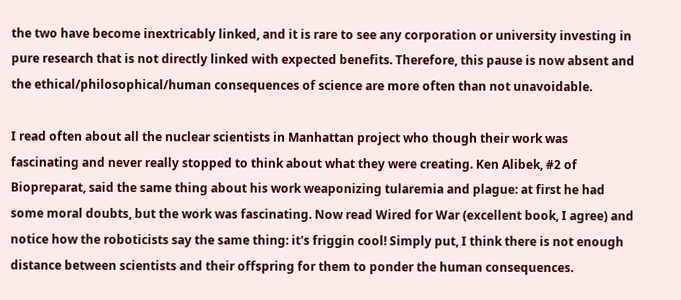the two have become inextricably linked, and it is rare to see any corporation or university investing in pure research that is not directly linked with expected benefits. Therefore, this pause is now absent and the ethical/philosophical/human consequences of science are more often than not unavoidable.

I read often about all the nuclear scientists in Manhattan project who though their work was fascinating and never really stopped to think about what they were creating. Ken Alibek, #2 of Biopreparat, said the same thing about his work weaponizing tularemia and plague: at first he had some moral doubts, but the work was fascinating. Now read Wired for War (excellent book, I agree) and notice how the roboticists say the same thing: it's friggin cool! Simply put, I think there is not enough distance between scientists and their offspring for them to ponder the human consequences.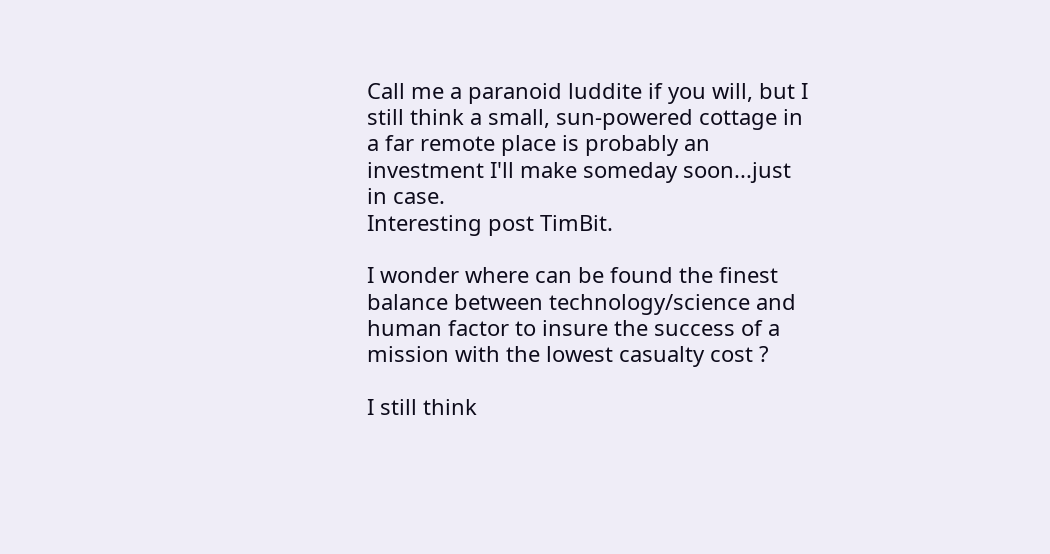Call me a paranoid luddite if you will, but I still think a small, sun-powered cottage in a far remote place is probably an investment I'll make someday soon...just in case.
Interesting post TimBit.

I wonder where can be found the finest balance between technology/science and human factor to insure the success of a mission with the lowest casualty cost ?

I still think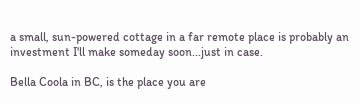a small, sun-powered cottage in a far remote place is probably an investment I'll make someday soon...just in case.

Bella Coola in BC, is the place you are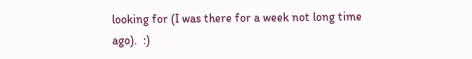looking for (I was there for a week not long time ago).  :)